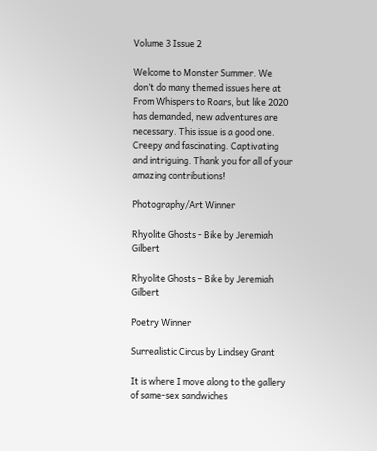Volume 3 Issue 2

Welcome to Monster Summer. We don’t do many themed issues here at From Whispers to Roars, but like 2020 has demanded, new adventures are necessary. This issue is a good one. Creepy and fascinating. Captivating and intriguing. Thank you for all of your amazing contributions!

Photography/Art Winner

Rhyolite Ghosts - Bike by Jeremiah Gilbert

Rhyolite Ghosts – Bike by Jeremiah Gilbert

Poetry Winner

Surrealistic Circus by Lindsey Grant

It is where I move along to the gallery of same-sex sandwiches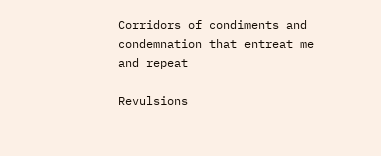Corridors of condiments and condemnation that entreat me and repeat

Revulsions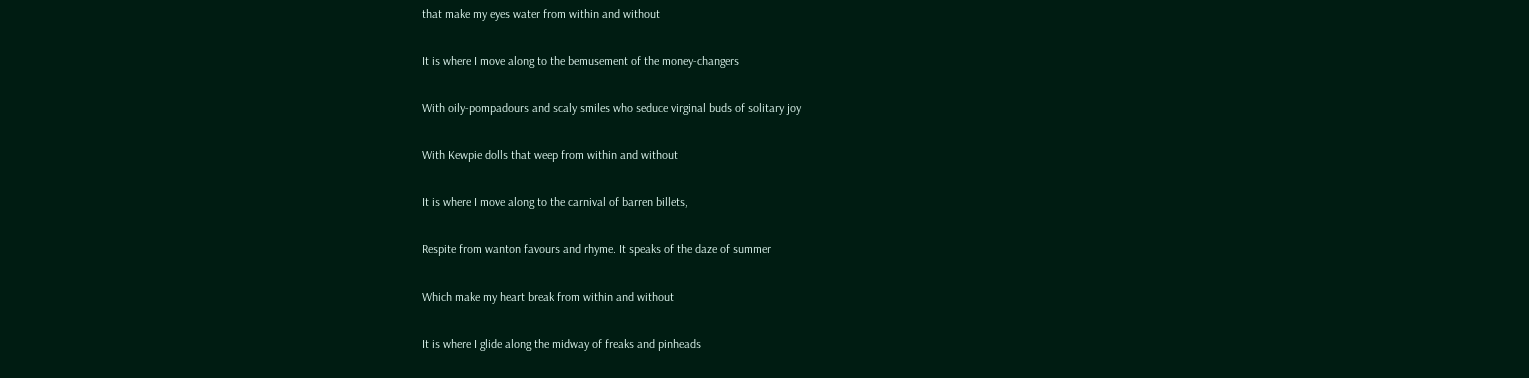that make my eyes water from within and without

It is where I move along to the bemusement of the money-changers

With oily-pompadours and scaly smiles who seduce virginal buds of solitary joy

With Kewpie dolls that weep from within and without

It is where I move along to the carnival of barren billets,

Respite from wanton favours and rhyme. It speaks of the daze of summer

Which make my heart break from within and without

It is where I glide along the midway of freaks and pinheads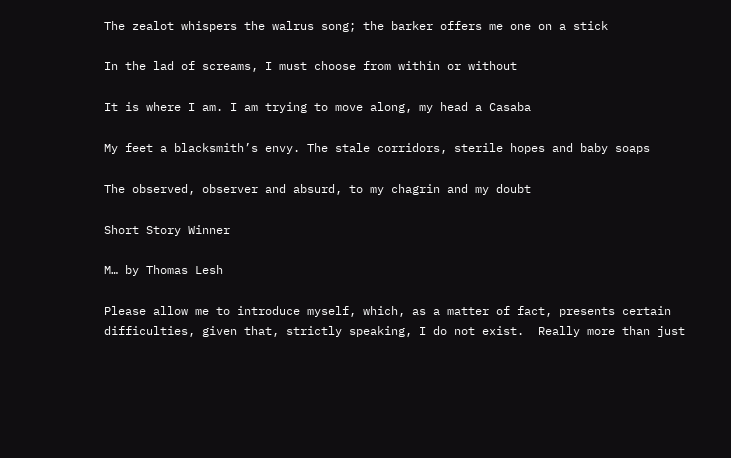The zealot whispers the walrus song; the barker offers me one on a stick

In the lad of screams, I must choose from within or without

It is where I am. I am trying to move along, my head a Casaba

My feet a blacksmith’s envy. The stale corridors, sterile hopes and baby soaps

The observed, observer and absurd, to my chagrin and my doubt

Short Story Winner

M… by Thomas Lesh

Please allow me to introduce myself, which, as a matter of fact, presents certain difficulties, given that, strictly speaking, I do not exist.  Really more than just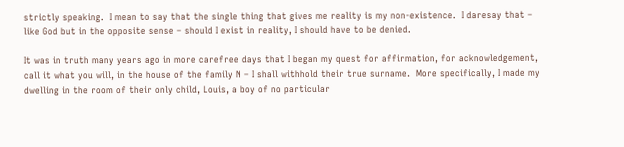strictly speaking.  I mean to say that the single thing that gives me reality is my non-existence.  I daresay that – like God but in the opposite sense – should I exist in reality, I should have to be denied.

It was in truth many years ago in more carefree days that I began my quest for affirmation, for acknowledgement, call it what you will, in the house of the family N – I shall withhold their true surname.  More specifically, I made my dwelling in the room of their only child, Louis, a boy of no particular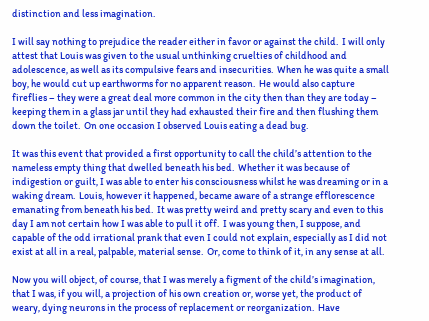distinction and less imagination.

I will say nothing to prejudice the reader either in favor or against the child.  I will only attest that Louis was given to the usual unthinking cruelties of childhood and adolescence, as well as its compulsive fears and insecurities.  When he was quite a small boy, he would cut up earthworms for no apparent reason.  He would also capture fireflies – they were a great deal more common in the city then than they are today – keeping them in a glass jar until they had exhausted their fire and then flushing them down the toilet.  On one occasion I observed Louis eating a dead bug.

It was this event that provided a first opportunity to call the child’s attention to the nameless empty thing that dwelled beneath his bed.  Whether it was because of indigestion or guilt, I was able to enter his consciousness whilst he was dreaming or in a waking dream.  Louis, however it happened, became aware of a strange efflorescence emanating from beneath his bed.  It was pretty weird and pretty scary and even to this day I am not certain how I was able to pull it off.  I was young then, I suppose, and capable of the odd irrational prank that even I could not explain, especially as I did not exist at all in a real, palpable, material sense.  Or, come to think of it, in any sense at all.

Now you will object, of course, that I was merely a figment of the child’s imagination, that I was, if you will, a projection of his own creation or, worse yet, the product of weary, dying neurons in the process of replacement or reorganization.  Have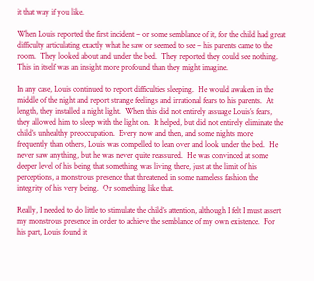it that way if you like.

When Louis reported the first incident – or some semblance of it, for the child had great difficulty articulating exactly what he saw or seemed to see – his parents came to the room.  They looked about and under the bed.  They reported they could see nothing.  This in itself was an insight more profound than they might imagine.

In any case, Louis continued to report difficulties sleeping.  He would awaken in the middle of the night and report strange feelings and irrational fears to his parents.  At length, they installed a night light.  When this did not entirely assuage Louis’s fears, they allowed him to sleep with the light on.  It helped, but did not entirely eliminate the child’s unhealthy preoccupation.  Every now and then, and some nights more frequently than others, Louis was compelled to lean over and look under the bed.  He never saw anything, but he was never quite reassured.  He was convinced at some deeper level of his being that something was living there, just at the limit of his perceptions, a monstrous presence that threatened in some nameless fashion the integrity of his very being.  Or something like that.

Really, I needed to do little to stimulate the child’s attention, although I felt I must assert my monstrous presence in order to achieve the semblance of my own existence.  For his part, Louis found it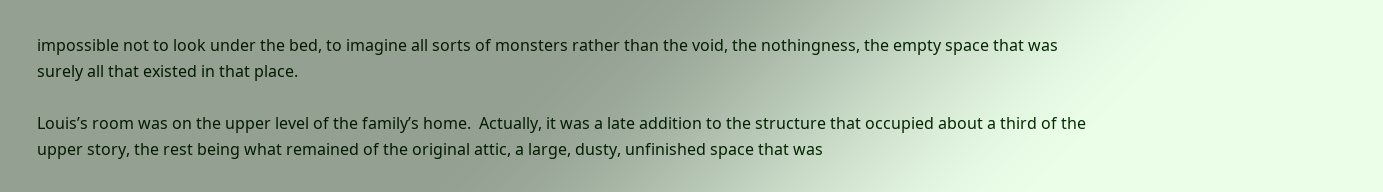impossible not to look under the bed, to imagine all sorts of monsters rather than the void, the nothingness, the empty space that was surely all that existed in that place.

Louis’s room was on the upper level of the family’s home.  Actually, it was a late addition to the structure that occupied about a third of the upper story, the rest being what remained of the original attic, a large, dusty, unfinished space that was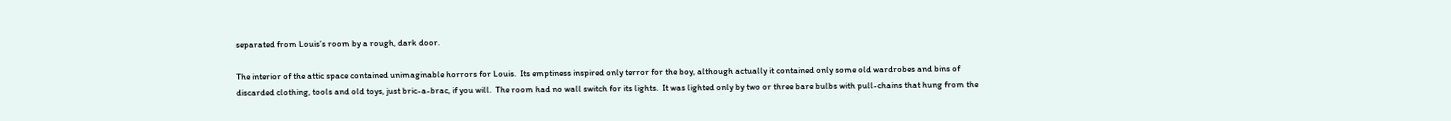separated from Louis’s room by a rough, dark door.

The interior of the attic space contained unimaginable horrors for Louis.  Its emptiness inspired only terror for the boy, although actually it contained only some old wardrobes and bins of discarded clothing, tools and old toys, just bric-a-brac, if you will.  The room had no wall switch for its lights.  It was lighted only by two or three bare bulbs with pull-chains that hung from the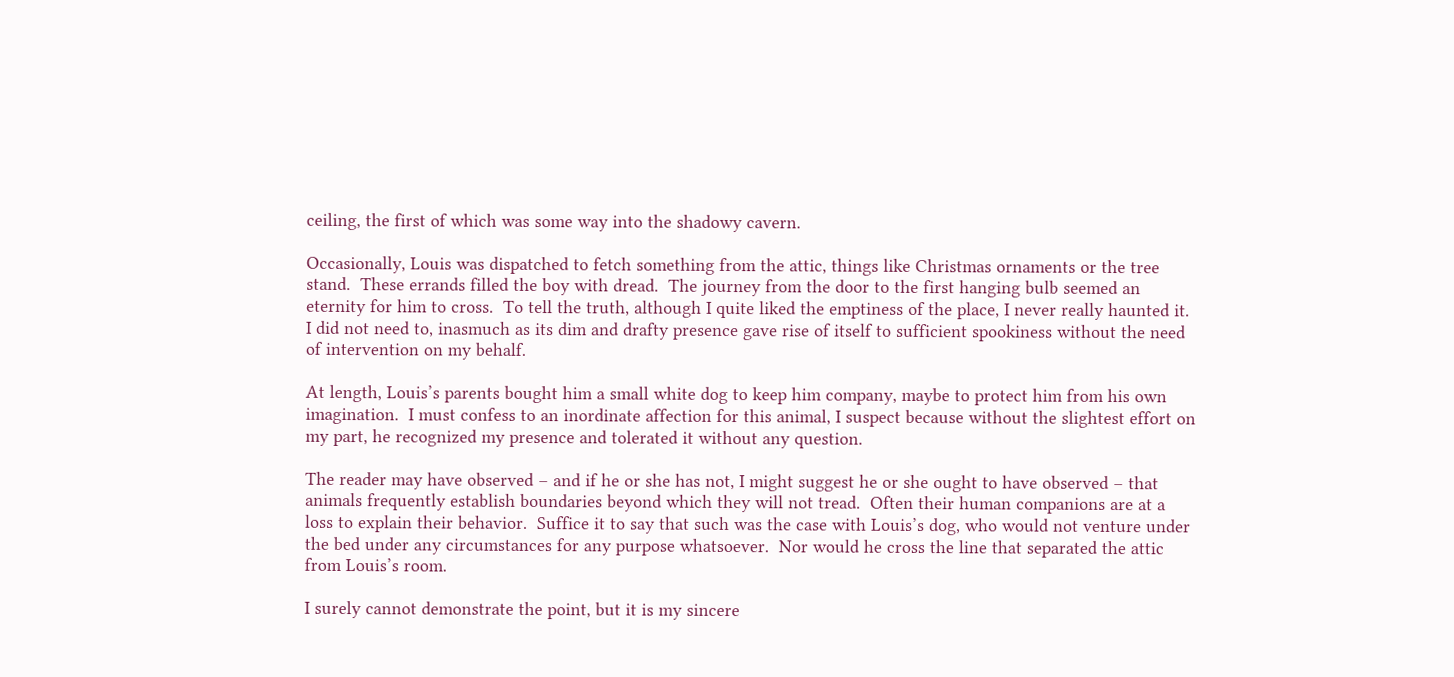ceiling, the first of which was some way into the shadowy cavern.

Occasionally, Louis was dispatched to fetch something from the attic, things like Christmas ornaments or the tree stand.  These errands filled the boy with dread.  The journey from the door to the first hanging bulb seemed an eternity for him to cross.  To tell the truth, although I quite liked the emptiness of the place, I never really haunted it.  I did not need to, inasmuch as its dim and drafty presence gave rise of itself to sufficient spookiness without the need of intervention on my behalf.

At length, Louis’s parents bought him a small white dog to keep him company, maybe to protect him from his own imagination.  I must confess to an inordinate affection for this animal, I suspect because without the slightest effort on my part, he recognized my presence and tolerated it without any question.

The reader may have observed – and if he or she has not, I might suggest he or she ought to have observed – that animals frequently establish boundaries beyond which they will not tread.  Often their human companions are at a loss to explain their behavior.  Suffice it to say that such was the case with Louis’s dog, who would not venture under the bed under any circumstances for any purpose whatsoever.  Nor would he cross the line that separated the attic from Louis’s room.

I surely cannot demonstrate the point, but it is my sincere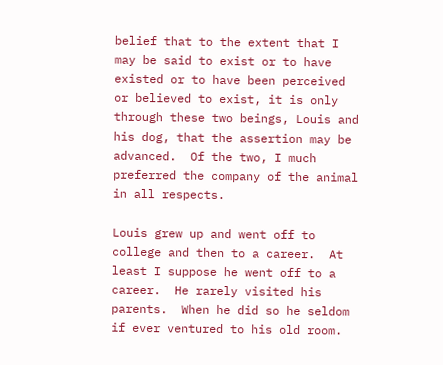belief that to the extent that I may be said to exist or to have existed or to have been perceived or believed to exist, it is only through these two beings, Louis and his dog, that the assertion may be advanced.  Of the two, I much preferred the company of the animal in all respects.

Louis grew up and went off to college and then to a career.  At least I suppose he went off to a career.  He rarely visited his parents.  When he did so he seldom if ever ventured to his old room.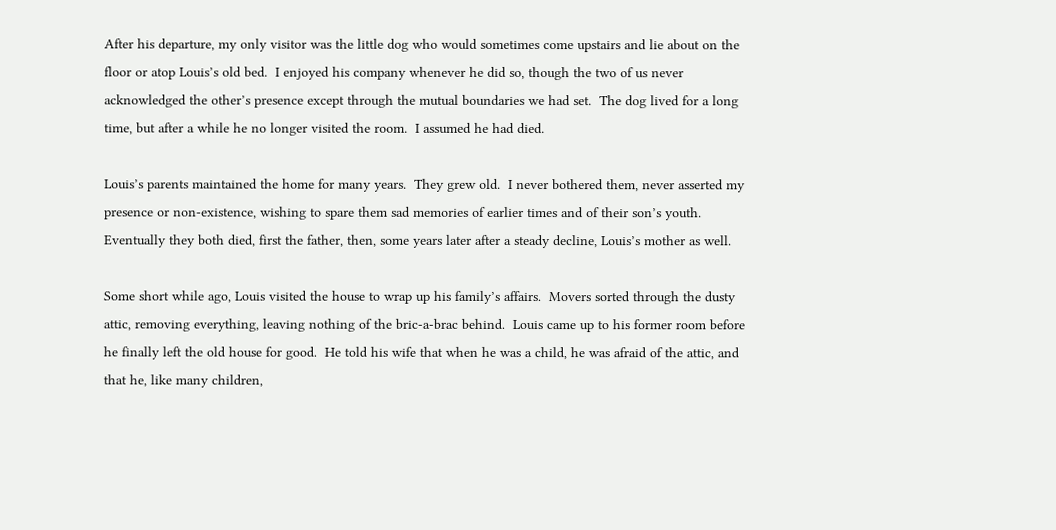After his departure, my only visitor was the little dog who would sometimes come upstairs and lie about on the floor or atop Louis’s old bed.  I enjoyed his company whenever he did so, though the two of us never acknowledged the other’s presence except through the mutual boundaries we had set.  The dog lived for a long time, but after a while he no longer visited the room.  I assumed he had died.

Louis’s parents maintained the home for many years.  They grew old.  I never bothered them, never asserted my presence or non-existence, wishing to spare them sad memories of earlier times and of their son’s youth.  Eventually they both died, first the father, then, some years later after a steady decline, Louis’s mother as well.

Some short while ago, Louis visited the house to wrap up his family’s affairs.  Movers sorted through the dusty attic, removing everything, leaving nothing of the bric-a-brac behind.  Louis came up to his former room before he finally left the old house for good.  He told his wife that when he was a child, he was afraid of the attic, and that he, like many children,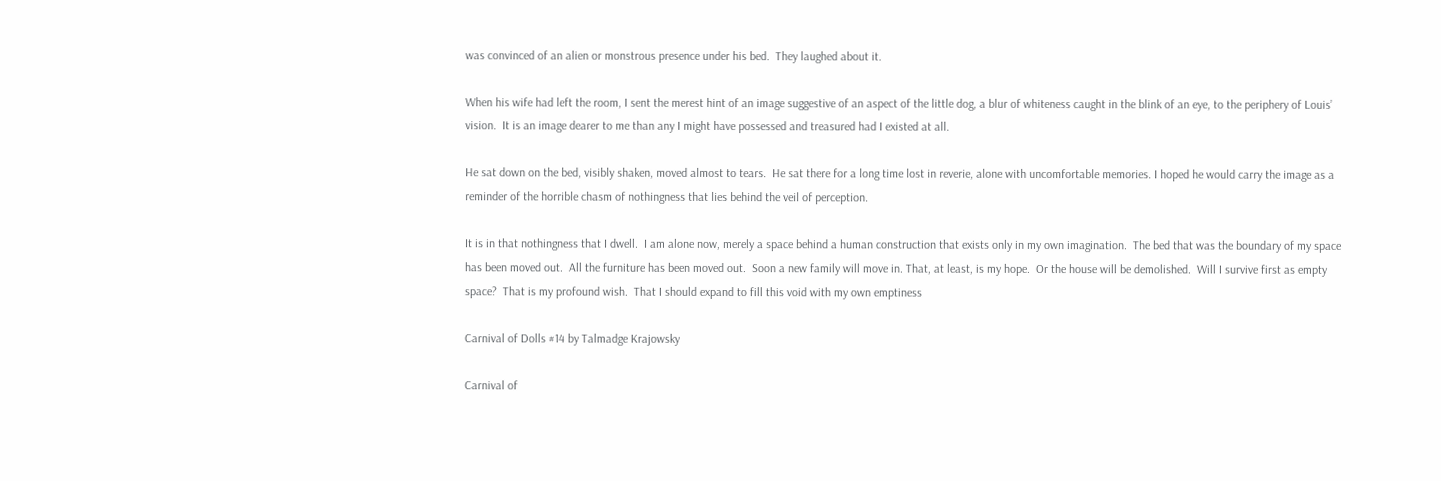was convinced of an alien or monstrous presence under his bed.  They laughed about it.

When his wife had left the room, I sent the merest hint of an image suggestive of an aspect of the little dog, a blur of whiteness caught in the blink of an eye, to the periphery of Louis’ vision.  It is an image dearer to me than any I might have possessed and treasured had I existed at all.

He sat down on the bed, visibly shaken, moved almost to tears.  He sat there for a long time lost in reverie, alone with uncomfortable memories. I hoped he would carry the image as a reminder of the horrible chasm of nothingness that lies behind the veil of perception.

It is in that nothingness that I dwell.  I am alone now, merely a space behind a human construction that exists only in my own imagination.  The bed that was the boundary of my space has been moved out.  All the furniture has been moved out.  Soon a new family will move in. That, at least, is my hope.  Or the house will be demolished.  Will I survive first as empty space?  That is my profound wish.  That I should expand to fill this void with my own emptiness

Carnival of Dolls #14 by Talmadge Krajowsky

Carnival of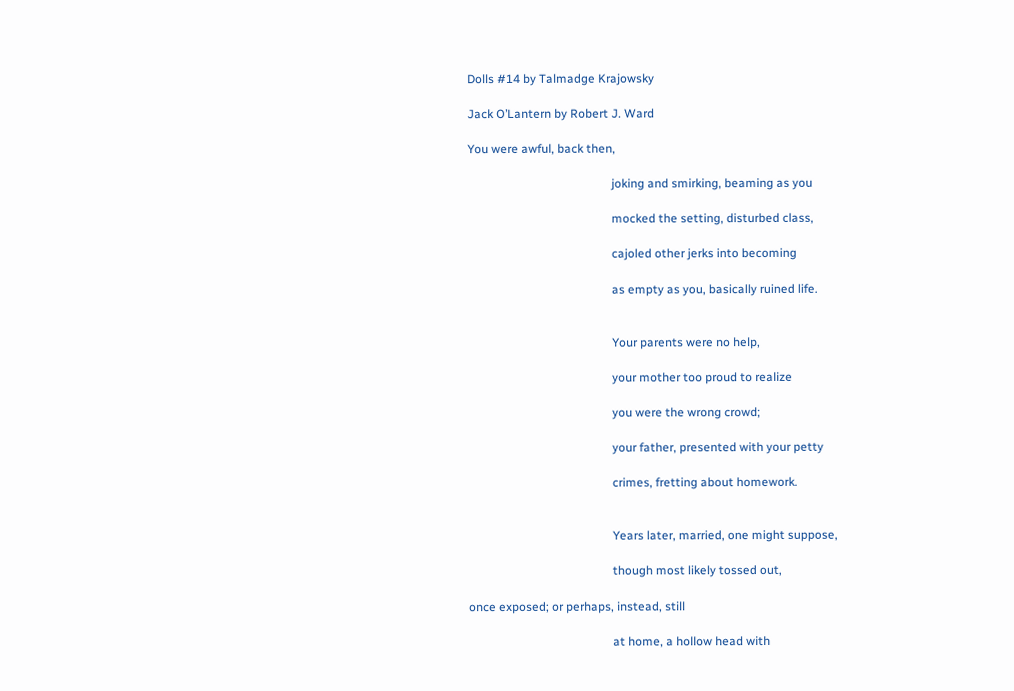Dolls #14 by Talmadge Krajowsky

Jack O’Lantern by Robert J. Ward

You were awful, back then,

                                                joking and smirking, beaming as you

                                                mocked the setting, disturbed class,

                                                cajoled other jerks into becoming

                                                as empty as you, basically ruined life.


                                                Your parents were no help,

                                                your mother too proud to realize

                                                you were the wrong crowd;

                                                your father, presented with your petty

                                                crimes, fretting about homework.


                                                Years later, married, one might suppose,

                                                though most likely tossed out,

once exposed; or perhaps, instead, still

                                                at home, a hollow head with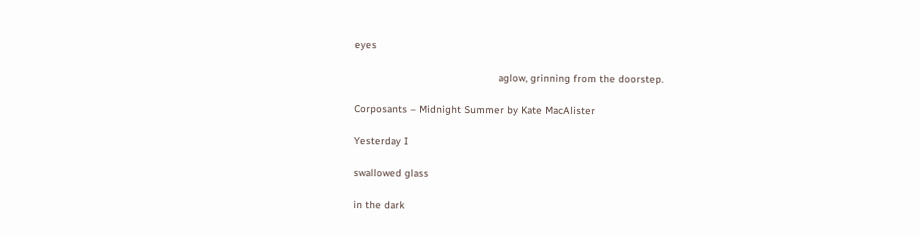eyes

                                                aglow, grinning from the doorstep.

Corposants – Midnight Summer by Kate MacAlister

Yesterday I

swallowed glass

in the dark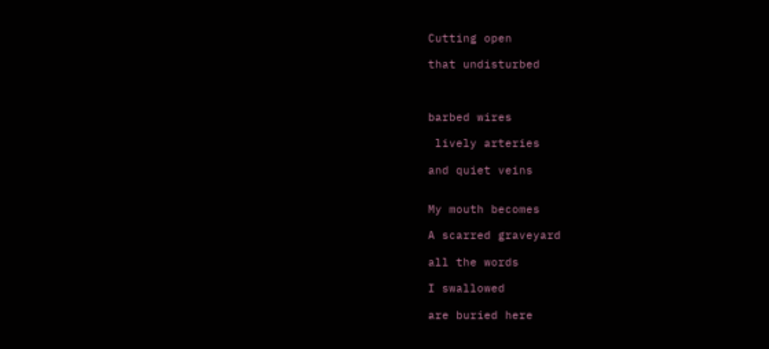Cutting open

that undisturbed



barbed wires

 lively arteries

and quiet veins


My mouth becomes

A scarred graveyard

all the words

I swallowed

are buried here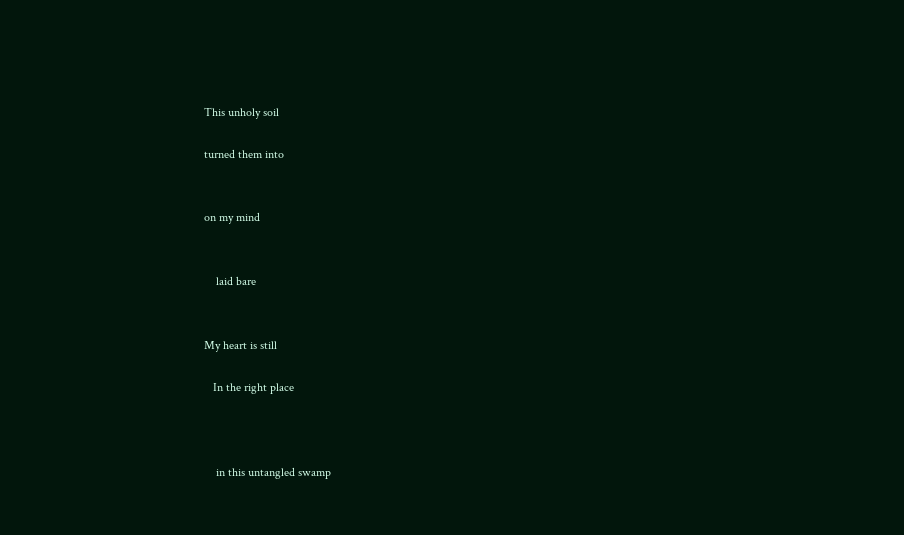This unholy soil

turned them into


on my mind


    laid bare


My heart is still

   In the right place



    in this untangled swamp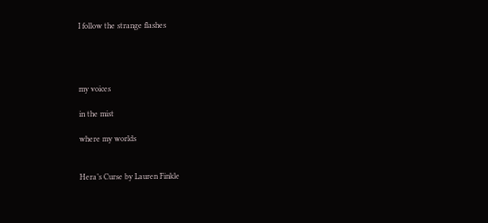I follow the strange flashes




my voices

in the mist

where my worlds


Hera’s Curse by Lauren Finkle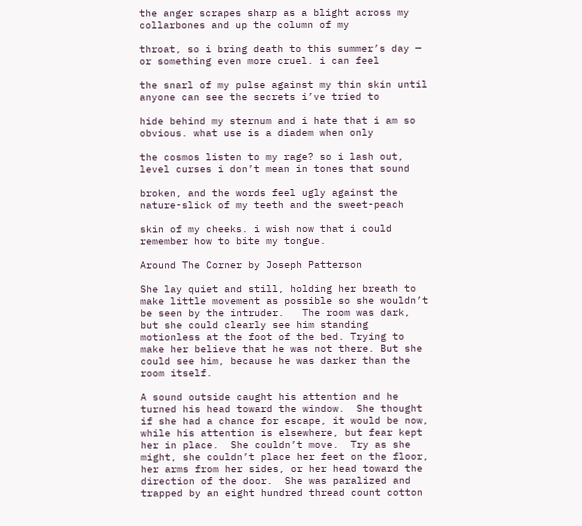the anger scrapes sharp as a blight across my collarbones and up the column of my

throat, so i bring death to this summer’s day — or something even more cruel. i can feel

the snarl of my pulse against my thin skin until anyone can see the secrets i’ve tried to

hide behind my sternum and i hate that i am so obvious. what use is a diadem when only

the cosmos listen to my rage? so i lash out, level curses i don’t mean in tones that sound

broken, and the words feel ugly against the nature-slick of my teeth and the sweet-peach

skin of my cheeks. i wish now that i could remember how to bite my tongue.

Around The Corner by Joseph Patterson

She lay quiet and still, holding her breath to make little movement as possible so she wouldn’t be seen by the intruder.   The room was dark, but she could clearly see him standing motionless at the foot of the bed. Trying to make her believe that he was not there. But she could see him, because he was darker than the room itself.

A sound outside caught his attention and he turned his head toward the window.  She thought if she had a chance for escape, it would be now, while his attention is elsewhere, but fear kept her in place.  She couldn’t move.  Try as she might, she couldn’t place her feet on the floor, her arms from her sides, or her head toward the direction of the door.  She was paralized and trapped by an eight hundred thread count cotton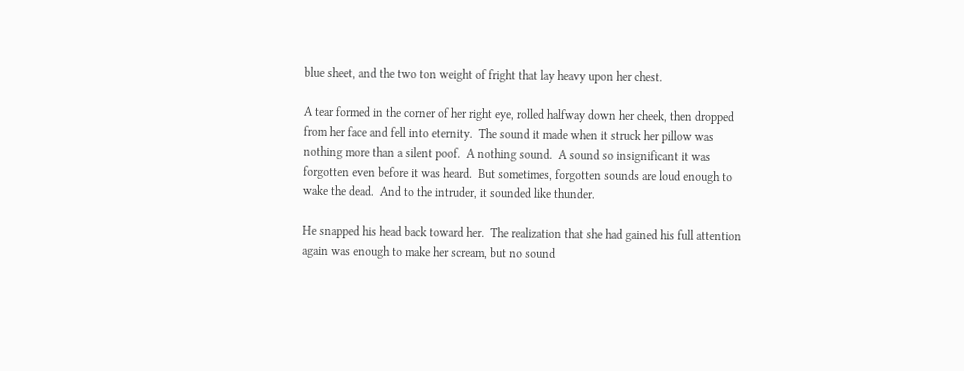blue sheet, and the two ton weight of fright that lay heavy upon her chest.

A tear formed in the corner of her right eye, rolled halfway down her cheek, then dropped from her face and fell into eternity.  The sound it made when it struck her pillow was nothing more than a silent poof.  A nothing sound.  A sound so insignificant it was forgotten even before it was heard.  But sometimes, forgotten sounds are loud enough to wake the dead.  And to the intruder, it sounded like thunder.

He snapped his head back toward her.  The realization that she had gained his full attention again was enough to make her scream, but no sound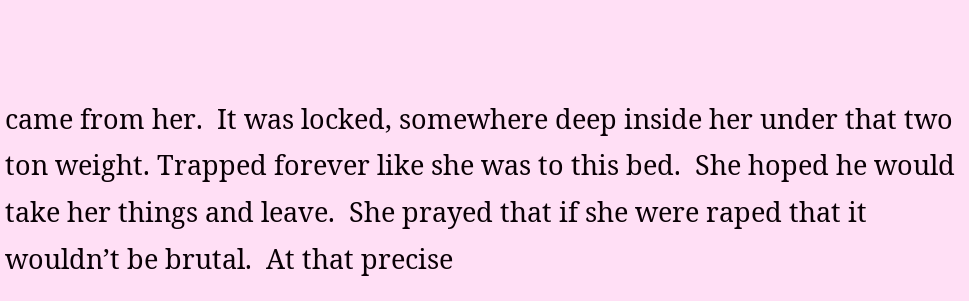came from her.  It was locked, somewhere deep inside her under that two ton weight. Trapped forever like she was to this bed.  She hoped he would take her things and leave.  She prayed that if she were raped that it wouldn’t be brutal.  At that precise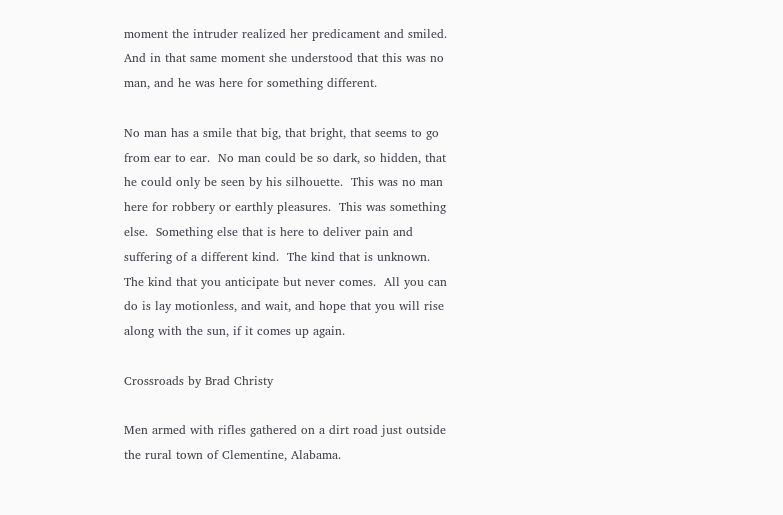moment the intruder realized her predicament and smiled.  And in that same moment she understood that this was no man, and he was here for something different.

No man has a smile that big, that bright, that seems to go from ear to ear.  No man could be so dark, so hidden, that he could only be seen by his silhouette.  This was no man here for robbery or earthly pleasures.  This was something else.  Something else that is here to deliver pain and suffering of a different kind.  The kind that is unknown.  The kind that you anticipate but never comes.  All you can do is lay motionless, and wait, and hope that you will rise along with the sun, if it comes up again.

Crossroads by Brad Christy

Men armed with rifles gathered on a dirt road just outside the rural town of Clementine, Alabama.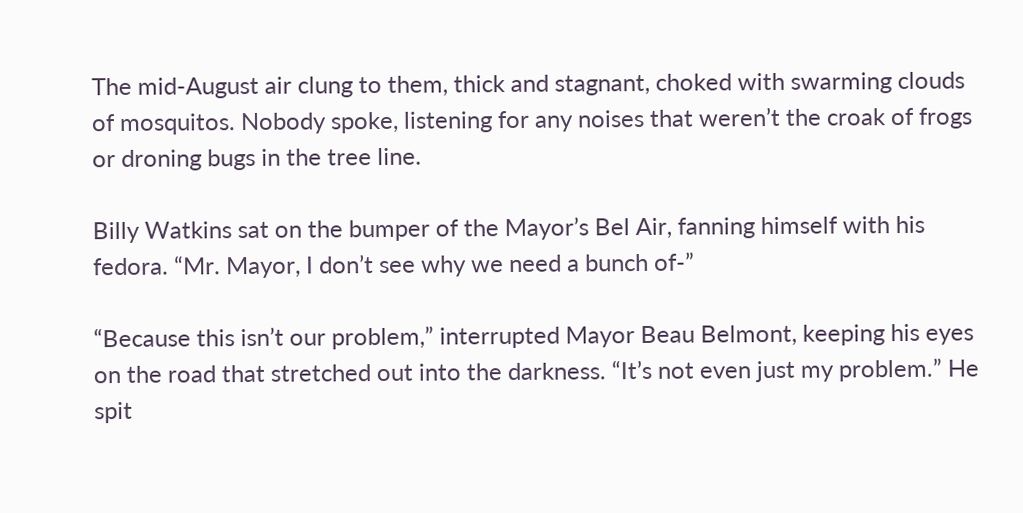The mid-August air clung to them, thick and stagnant, choked with swarming clouds of mosquitos. Nobody spoke, listening for any noises that weren’t the croak of frogs or droning bugs in the tree line.

Billy Watkins sat on the bumper of the Mayor’s Bel Air, fanning himself with his fedora. “Mr. Mayor, I don’t see why we need a bunch of-”

“Because this isn’t our problem,” interrupted Mayor Beau Belmont, keeping his eyes on the road that stretched out into the darkness. “It’s not even just my problem.” He spit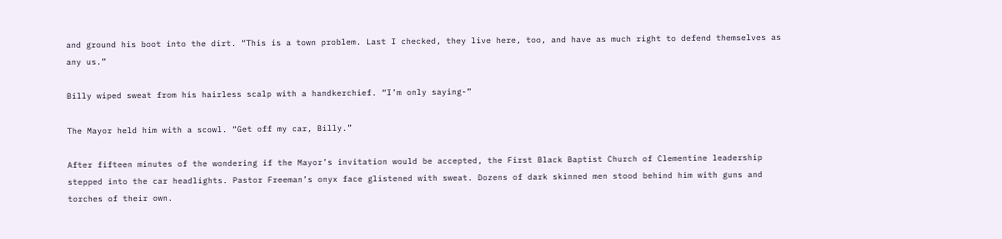and ground his boot into the dirt. “This is a town problem. Last I checked, they live here, too, and have as much right to defend themselves as any us.”

Billy wiped sweat from his hairless scalp with a handkerchief. “I’m only saying-”

The Mayor held him with a scowl. “Get off my car, Billy.”

After fifteen minutes of the wondering if the Mayor’s invitation would be accepted, the First Black Baptist Church of Clementine leadership stepped into the car headlights. Pastor Freeman’s onyx face glistened with sweat. Dozens of dark skinned men stood behind him with guns and torches of their own.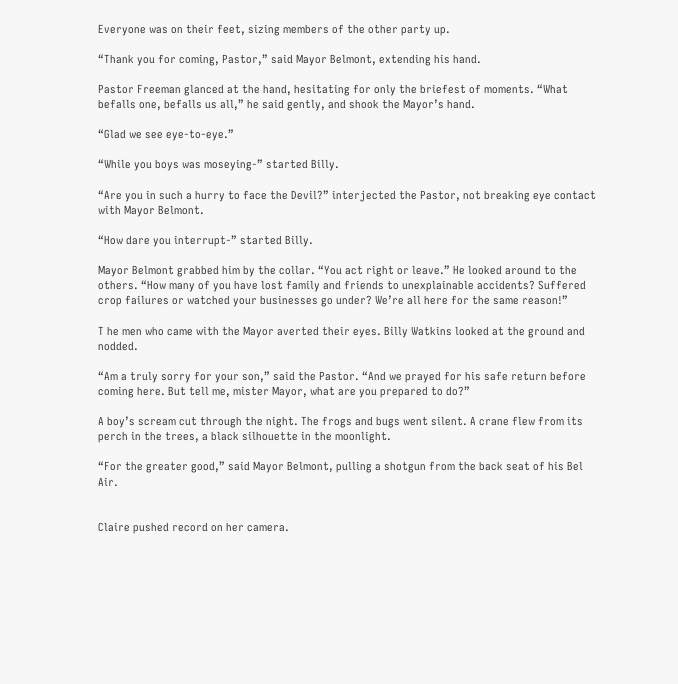Everyone was on their feet, sizing members of the other party up.

“Thank you for coming, Pastor,” said Mayor Belmont, extending his hand.

Pastor Freeman glanced at the hand, hesitating for only the briefest of moments. “What befalls one, befalls us all,” he said gently, and shook the Mayor’s hand.

“Glad we see eye-to-eye.”

“While you boys was moseying-” started Billy.

“Are you in such a hurry to face the Devil?” interjected the Pastor, not breaking eye contact with Mayor Belmont.

“How dare you interrupt-” started Billy.

Mayor Belmont grabbed him by the collar. “You act right or leave.” He looked around to the others. “How many of you have lost family and friends to unexplainable accidents? Suffered crop failures or watched your businesses go under? We’re all here for the same reason!”

T he men who came with the Mayor averted their eyes. Billy Watkins looked at the ground and nodded.

“Am a truly sorry for your son,” said the Pastor. “And we prayed for his safe return before coming here. But tell me, mister Mayor, what are you prepared to do?”

A boy’s scream cut through the night. The frogs and bugs went silent. A crane flew from its perch in the trees, a black silhouette in the moonlight.

“For the greater good,” said Mayor Belmont, pulling a shotgun from the back seat of his Bel Air.


Claire pushed record on her camera.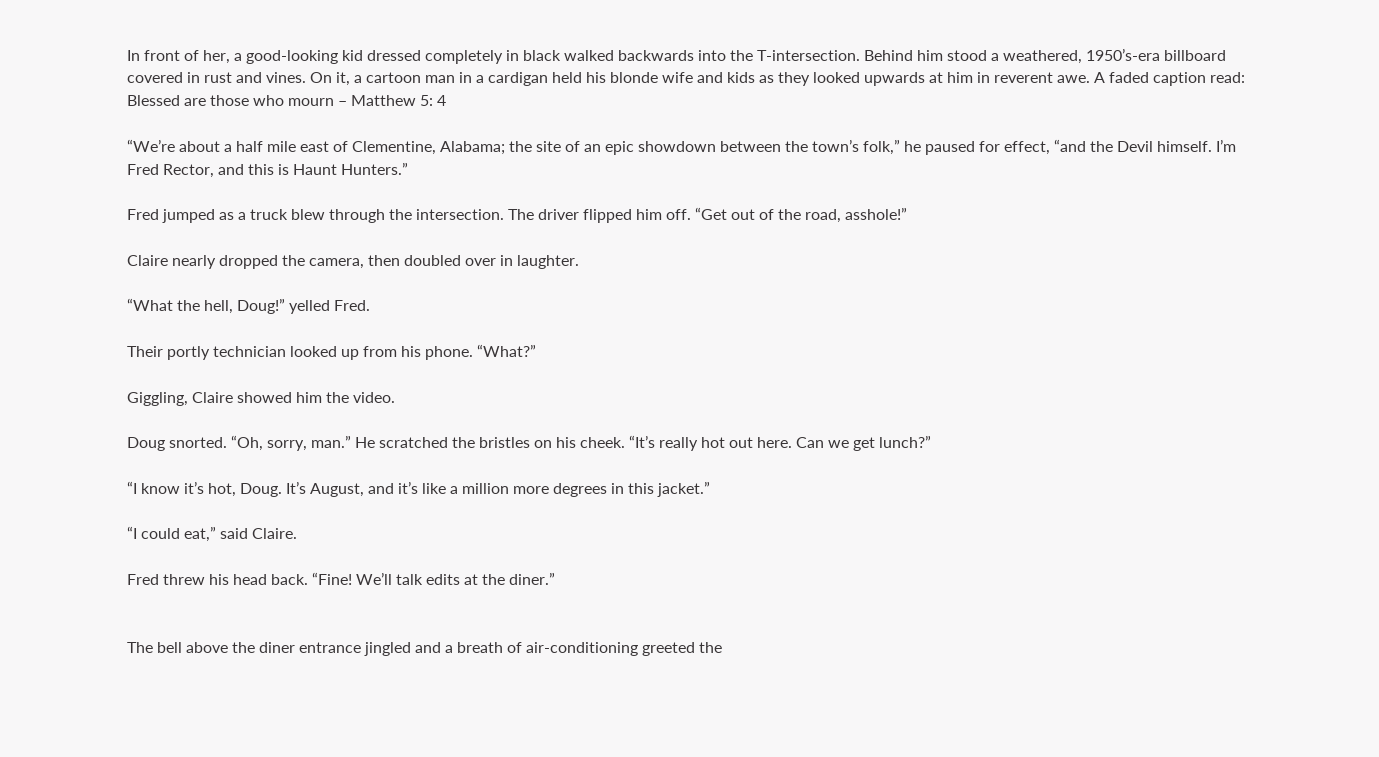In front of her, a good-looking kid dressed completely in black walked backwards into the T-intersection. Behind him stood a weathered, 1950’s-era billboard covered in rust and vines. On it, a cartoon man in a cardigan held his blonde wife and kids as they looked upwards at him in reverent awe. A faded caption read: Blessed are those who mourn – Matthew 5: 4

“We’re about a half mile east of Clementine, Alabama; the site of an epic showdown between the town’s folk,” he paused for effect, “and the Devil himself. I’m Fred Rector, and this is Haunt Hunters.”

Fred jumped as a truck blew through the intersection. The driver flipped him off. “Get out of the road, asshole!”

Claire nearly dropped the camera, then doubled over in laughter.

“What the hell, Doug!” yelled Fred.

Their portly technician looked up from his phone. “What?”

Giggling, Claire showed him the video.

Doug snorted. “Oh, sorry, man.” He scratched the bristles on his cheek. “It’s really hot out here. Can we get lunch?”

“I know it’s hot, Doug. It’s August, and it’s like a million more degrees in this jacket.”

“I could eat,” said Claire.

Fred threw his head back. “Fine! We’ll talk edits at the diner.”


The bell above the diner entrance jingled and a breath of air-conditioning greeted the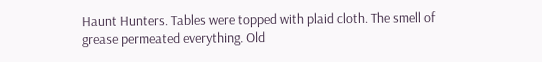Haunt Hunters. Tables were topped with plaid cloth. The smell of grease permeated everything. Old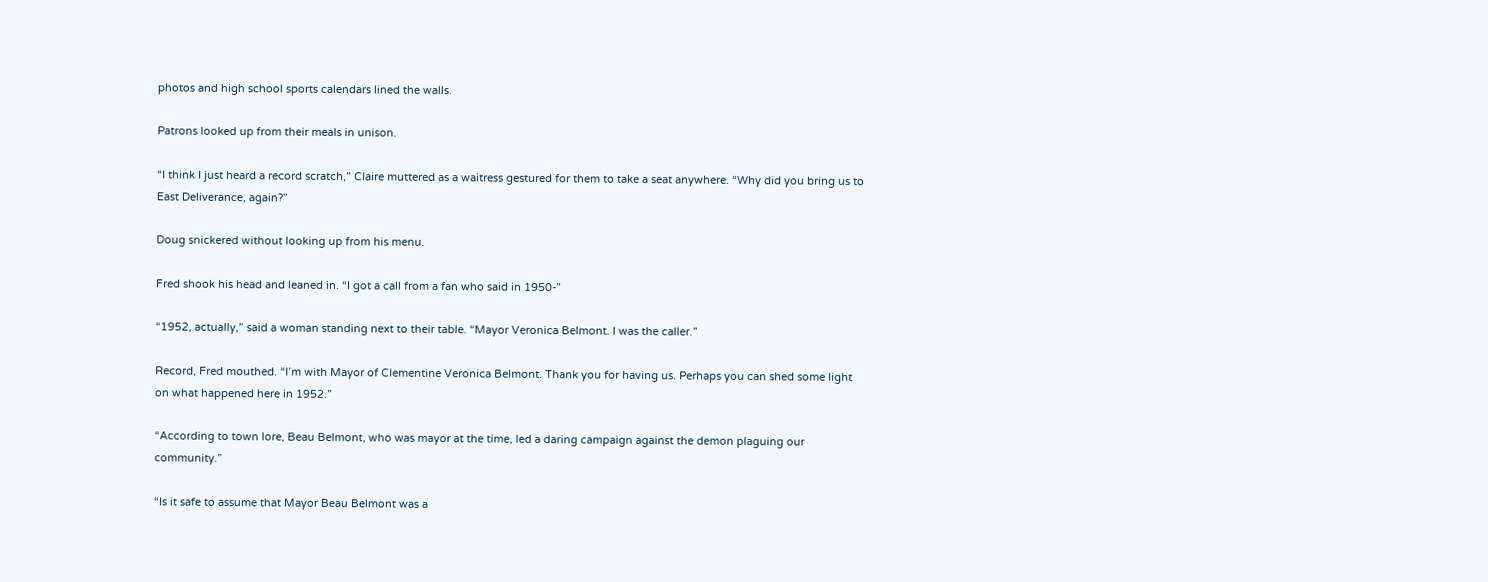photos and high school sports calendars lined the walls.

Patrons looked up from their meals in unison.

“I think I just heard a record scratch,” Claire muttered as a waitress gestured for them to take a seat anywhere. “Why did you bring us to East Deliverance, again?”

Doug snickered without looking up from his menu.

Fred shook his head and leaned in. “I got a call from a fan who said in 1950-”

“1952, actually,” said a woman standing next to their table. “Mayor Veronica Belmont. I was the caller.”

Record, Fred mouthed. “I’m with Mayor of Clementine Veronica Belmont. Thank you for having us. Perhaps you can shed some light on what happened here in 1952.”

“According to town lore, Beau Belmont, who was mayor at the time, led a daring campaign against the demon plaguing our community.”

“Is it safe to assume that Mayor Beau Belmont was a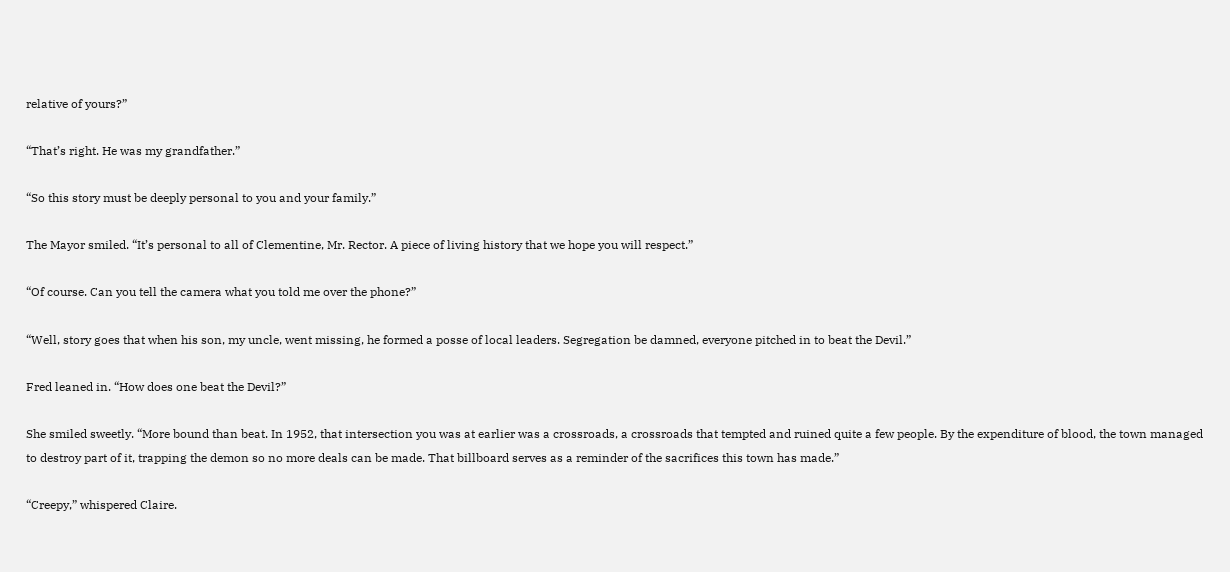relative of yours?”

“That’s right. He was my grandfather.”

“So this story must be deeply personal to you and your family.”

The Mayor smiled. “It’s personal to all of Clementine, Mr. Rector. A piece of living history that we hope you will respect.”

“Of course. Can you tell the camera what you told me over the phone?”

“Well, story goes that when his son, my uncle, went missing, he formed a posse of local leaders. Segregation be damned, everyone pitched in to beat the Devil.”

Fred leaned in. “How does one beat the Devil?”

She smiled sweetly. “More bound than beat. In 1952, that intersection you was at earlier was a crossroads, a crossroads that tempted and ruined quite a few people. By the expenditure of blood, the town managed to destroy part of it, trapping the demon so no more deals can be made. That billboard serves as a reminder of the sacrifices this town has made.”

“Creepy,” whispered Claire.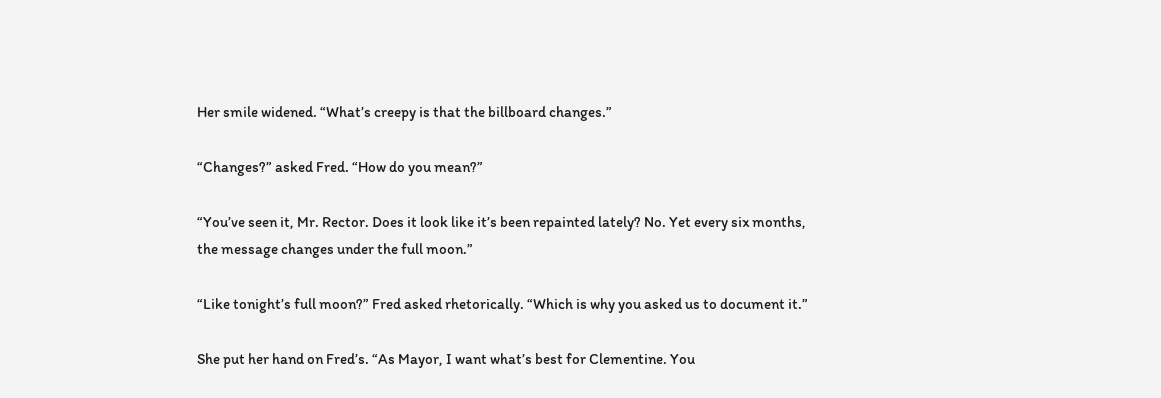Her smile widened. “What’s creepy is that the billboard changes.”

“Changes?” asked Fred. “How do you mean?”

“You’ve seen it, Mr. Rector. Does it look like it’s been repainted lately? No. Yet every six months, the message changes under the full moon.”

“Like tonight’s full moon?” Fred asked rhetorically. “Which is why you asked us to document it.”

She put her hand on Fred’s. “As Mayor, I want what’s best for Clementine. You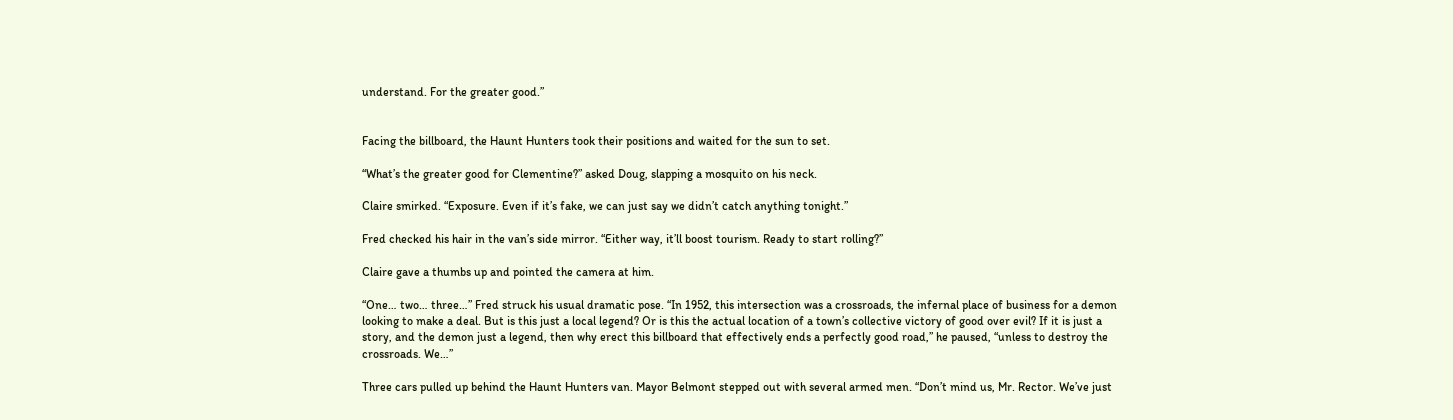understand. For the greater good.”


Facing the billboard, the Haunt Hunters took their positions and waited for the sun to set.

“What’s the greater good for Clementine?” asked Doug, slapping a mosquito on his neck.

Claire smirked. “Exposure. Even if it’s fake, we can just say we didn’t catch anything tonight.”

Fred checked his hair in the van’s side mirror. “Either way, it’ll boost tourism. Ready to start rolling?”

Claire gave a thumbs up and pointed the camera at him.

“One… two… three…” Fred struck his usual dramatic pose. “In 1952, this intersection was a crossroads, the infernal place of business for a demon looking to make a deal. But is this just a local legend? Or is this the actual location of a town’s collective victory of good over evil? If it is just a story, and the demon just a legend, then why erect this billboard that effectively ends a perfectly good road,” he paused, “unless to destroy the crossroads. We…”

Three cars pulled up behind the Haunt Hunters van. Mayor Belmont stepped out with several armed men. “Don’t mind us, Mr. Rector. We’ve just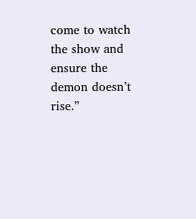come to watch the show and ensure the demon doesn’t rise.”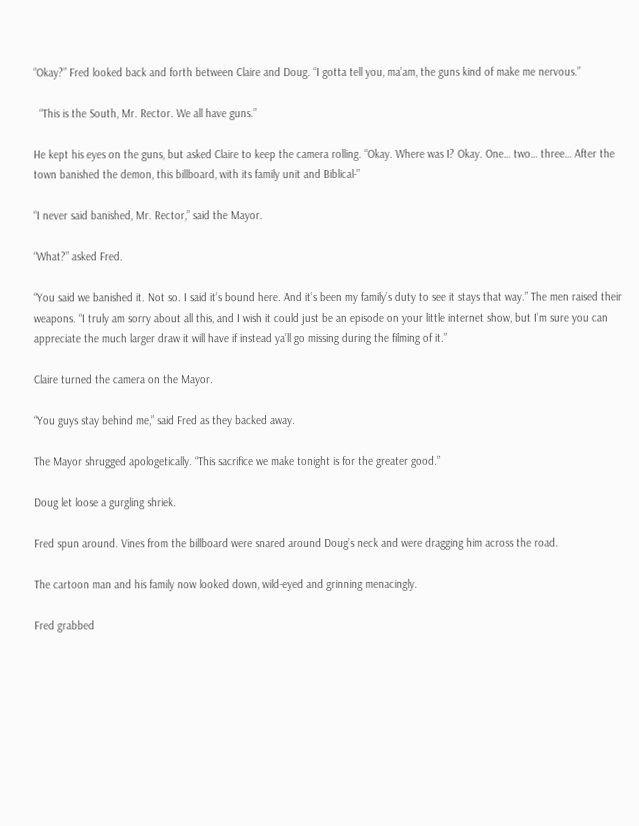“Okay?” Fred looked back and forth between Claire and Doug. “I gotta tell you, ma’am, the guns kind of make me nervous.”

  “This is the South, Mr. Rector. We all have guns.”

He kept his eyes on the guns, but asked Claire to keep the camera rolling. “Okay. Where was I? Okay. One… two… three… After the town banished the demon, this billboard, with its family unit and Biblical-”

“I never said banished, Mr. Rector,” said the Mayor.

“What?” asked Fred.

“You said we banished it. Not so. I said it’s bound here. And it’s been my family’s duty to see it stays that way.” The men raised their weapons. “I truly am sorry about all this, and I wish it could just be an episode on your little internet show, but I’m sure you can appreciate the much larger draw it will have if instead ya’ll go missing during the filming of it.”

Claire turned the camera on the Mayor.

“You guys stay behind me,” said Fred as they backed away.

The Mayor shrugged apologetically. “This sacrifice we make tonight is for the greater good.”

Doug let loose a gurgling shriek.

Fred spun around. Vines from the billboard were snared around Doug’s neck and were dragging him across the road.

The cartoon man and his family now looked down, wild-eyed and grinning menacingly.

Fred grabbed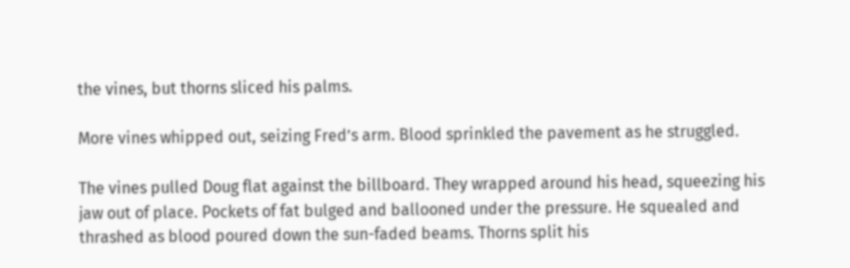the vines, but thorns sliced his palms.

More vines whipped out, seizing Fred’s arm. Blood sprinkled the pavement as he struggled.

The vines pulled Doug flat against the billboard. They wrapped around his head, squeezing his jaw out of place. Pockets of fat bulged and ballooned under the pressure. He squealed and thrashed as blood poured down the sun-faded beams. Thorns split his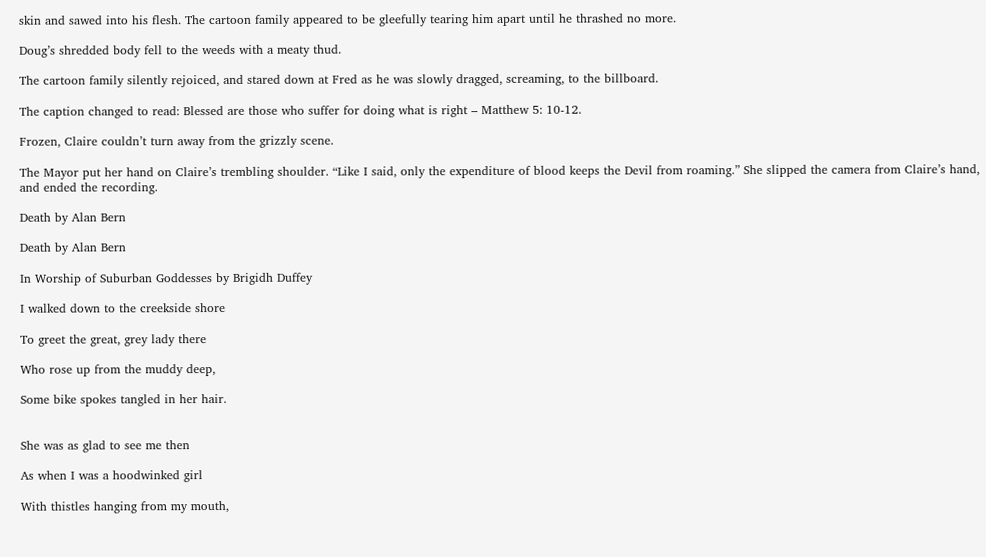skin and sawed into his flesh. The cartoon family appeared to be gleefully tearing him apart until he thrashed no more.

Doug’s shredded body fell to the weeds with a meaty thud.

The cartoon family silently rejoiced, and stared down at Fred as he was slowly dragged, screaming, to the billboard.

The caption changed to read: Blessed are those who suffer for doing what is right – Matthew 5: 10-12.

Frozen, Claire couldn’t turn away from the grizzly scene.

The Mayor put her hand on Claire’s trembling shoulder. “Like I said, only the expenditure of blood keeps the Devil from roaming.” She slipped the camera from Claire’s hand, and ended the recording.

Death by Alan Bern

Death by Alan Bern

In Worship of Suburban Goddesses by Brigidh Duffey

I walked down to the creekside shore

To greet the great, grey lady there

Who rose up from the muddy deep,

Some bike spokes tangled in her hair.


She was as glad to see me then

As when I was a hoodwinked girl

With thistles hanging from my mouth,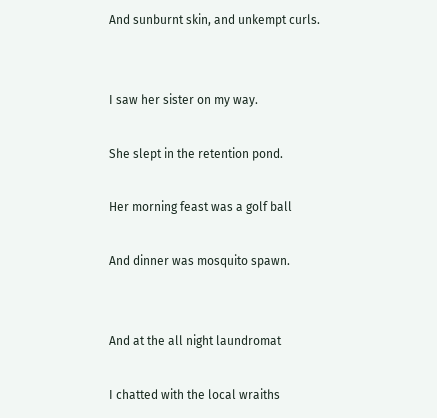And sunburnt skin, and unkempt curls.


I saw her sister on my way.

She slept in the retention pond.

Her morning feast was a golf ball

And dinner was mosquito spawn.


And at the all night laundromat

I chatted with the local wraiths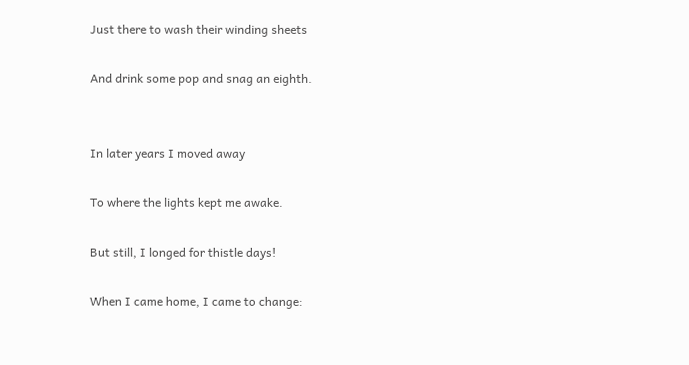Just there to wash their winding sheets

And drink some pop and snag an eighth.


In later years I moved away

To where the lights kept me awake.

But still, I longed for thistle days!

When I came home, I came to change: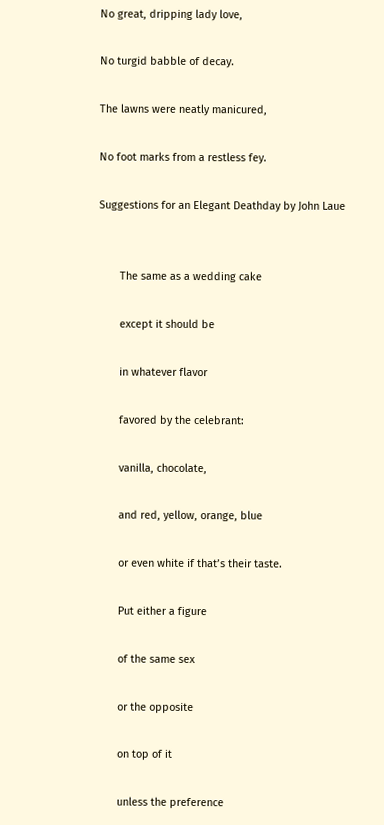No great, dripping lady love,

No turgid babble of decay.

The lawns were neatly manicured,

No foot marks from a restless fey.

Suggestions for an Elegant Deathday by John Laue


       The same as a wedding cake

       except it should be

       in whatever flavor

       favored by the celebrant:

       vanilla, chocolate,

       and red, yellow, orange, blue

       or even white if that’s their taste.

       Put either a figure

       of the same sex

       or the opposite

       on top of it

       unless the preference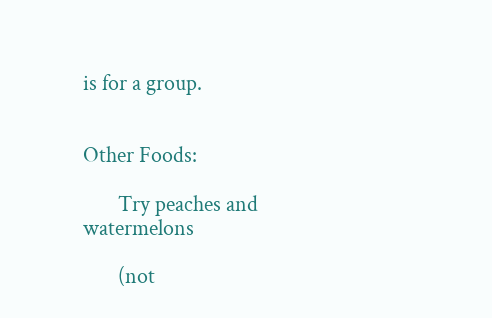is for a group.


Other Foods:

       Try peaches and watermelons

       (not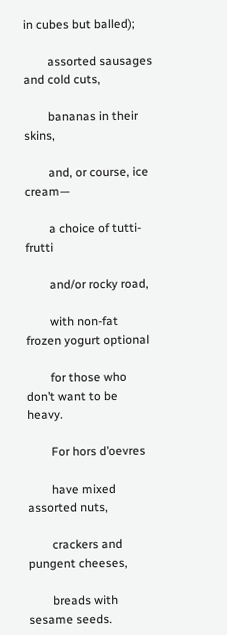in cubes but balled);

        assorted sausages and cold cuts,

        bananas in their skins,

        and, or course, ice cream—

        a choice of tutti-frutti

        and/or rocky road,

        with non-fat frozen yogurt optional

        for those who don’t want to be heavy.

        For hors d’oevres

        have mixed assorted nuts,

        crackers and pungent cheeses,

        breads with sesame seeds.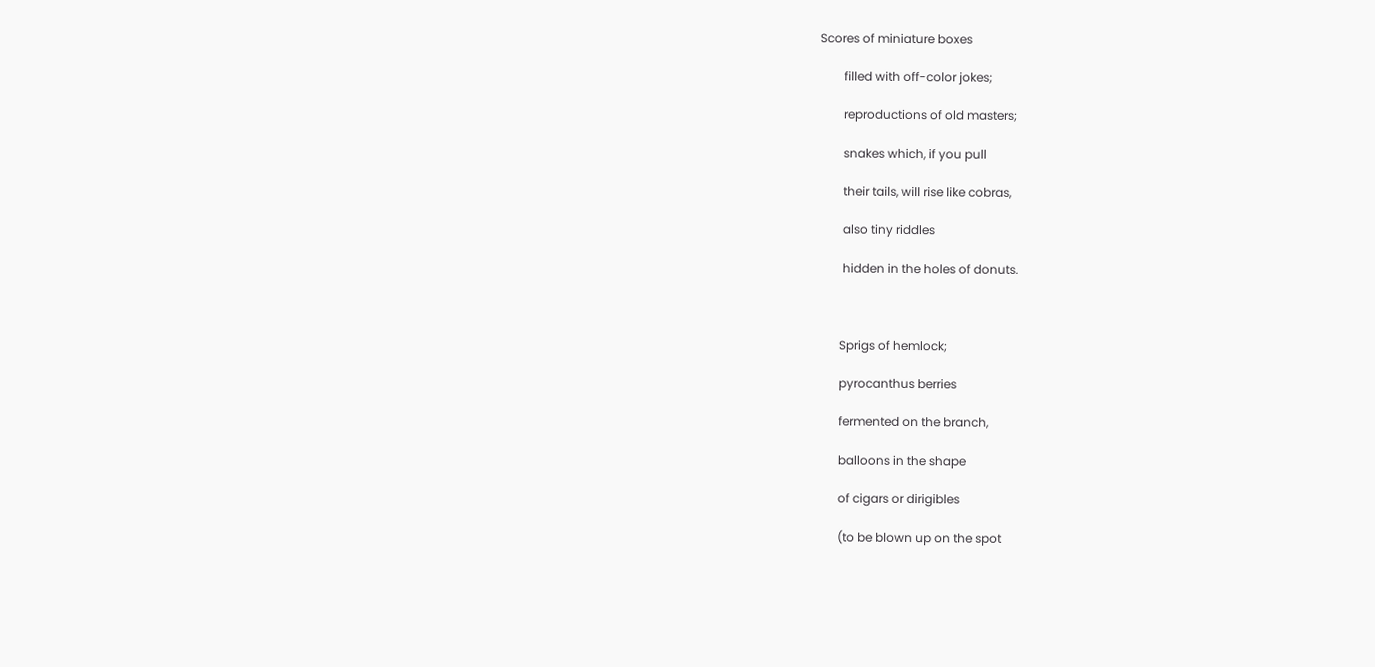Scores of miniature boxes

        filled with off-color jokes;

        reproductions of old masters;

        snakes which, if you pull

        their tails, will rise like cobras,

        also tiny riddles

        hidden in the holes of donuts.



       Sprigs of hemlock;

       pyrocanthus berries

       fermented on the branch,

       balloons in the shape

       of cigars or dirigibles

       (to be blown up on the spot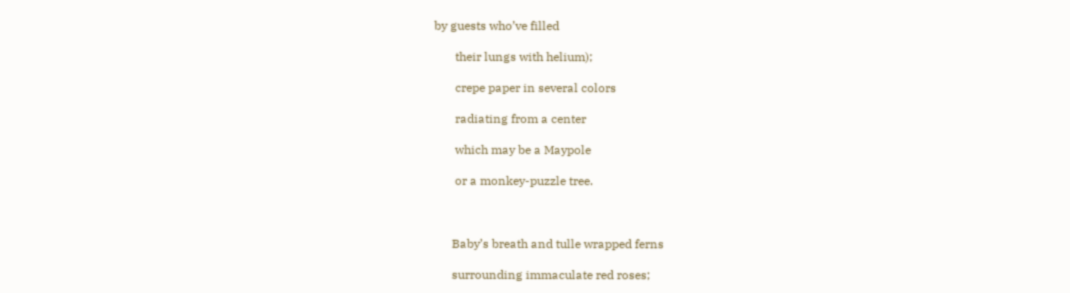by guests who’ve filled

       their lungs with helium);

       crepe paper in several colors

       radiating from a center

       which may be a Maypole

       or a monkey-puzzle tree.



      Baby’s breath and tulle wrapped ferns

      surrounding immaculate red roses;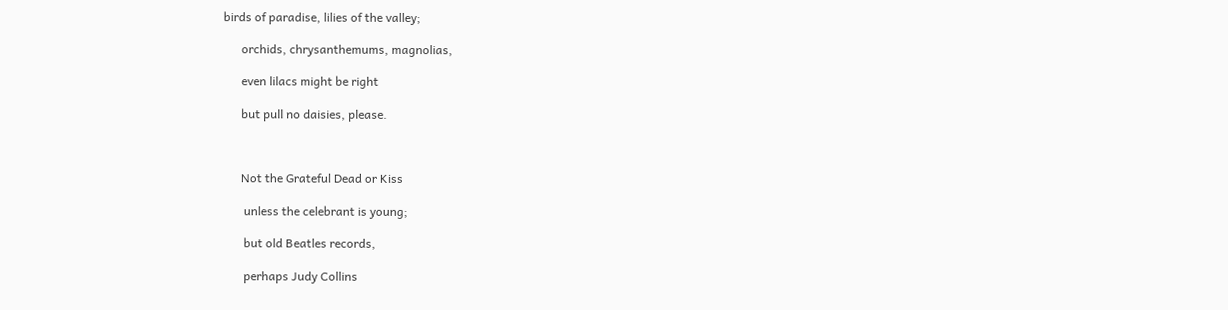birds of paradise, lilies of the valley;

      orchids, chrysanthemums, magnolias,

      even lilacs might be right

      but pull no daisies, please.



      Not the Grateful Dead or Kiss

       unless the celebrant is young;

       but old Beatles records,

       perhaps Judy Collins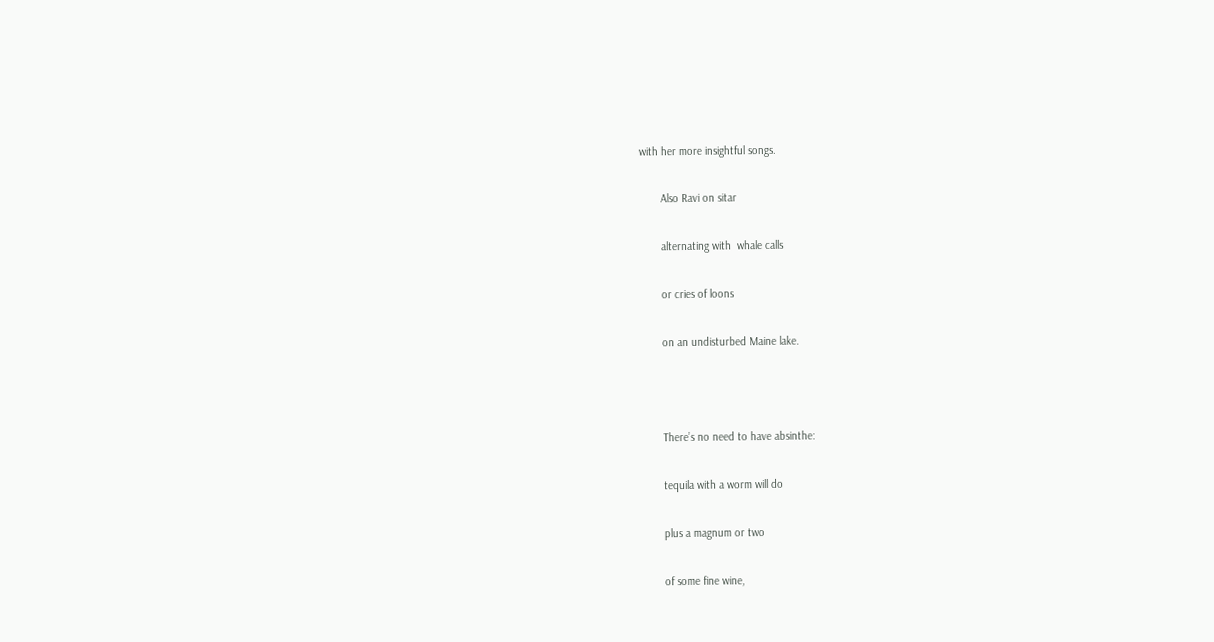with her more insightful songs.

       Also Ravi on sitar

       alternating with  whale calls

       or cries of loons

       on an undisturbed Maine lake.



       There’s no need to have absinthe:

       tequila with a worm will do

       plus a magnum or two

       of some fine wine,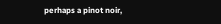perhaps a pinot noir,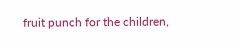fruit punch for the children,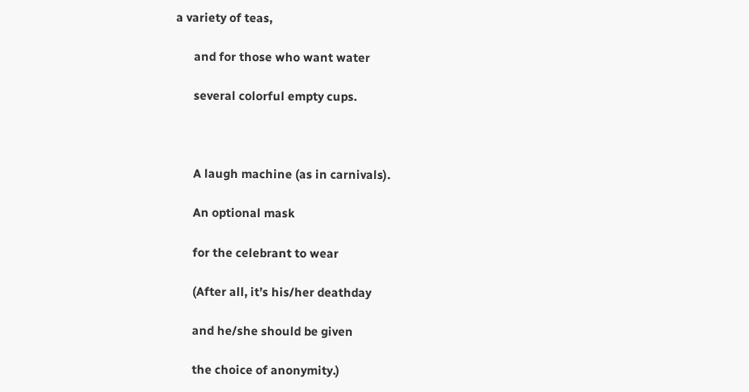a variety of teas,

      and for those who want water

      several colorful empty cups.



      A laugh machine (as in carnivals).

      An optional mask

      for the celebrant to wear

      (After all, it’s his/her deathday

      and he/she should be given

      the choice of anonymity.)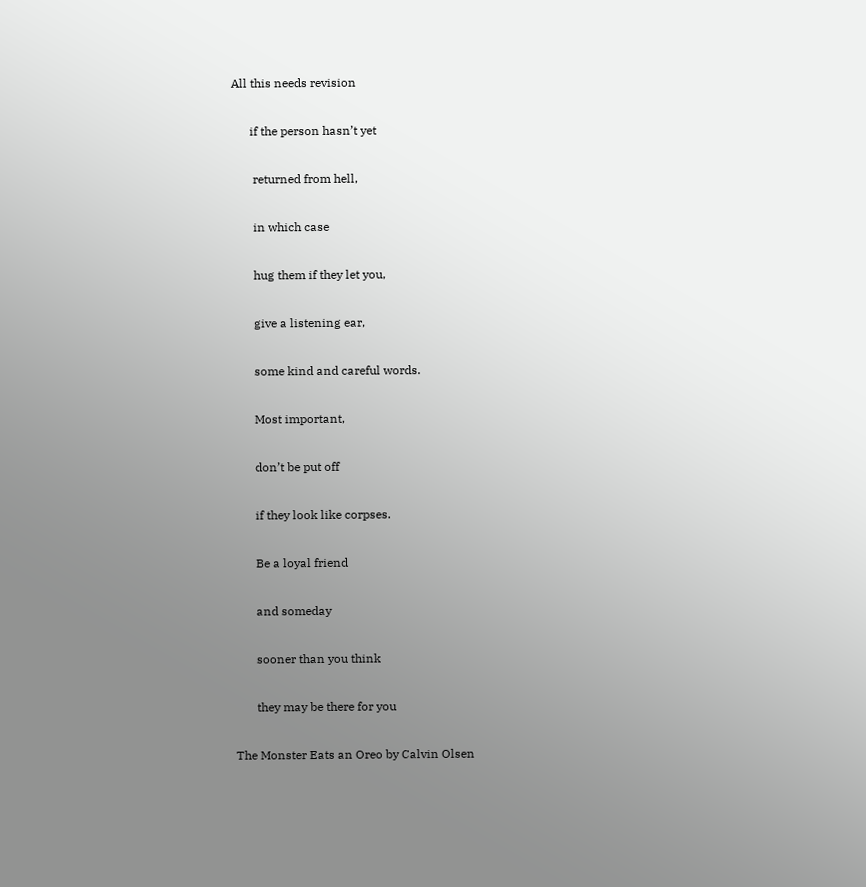All this needs revision

      if the person hasn’t yet

       returned from hell,

       in which case

       hug them if they let you,

       give a listening ear,

       some kind and careful words.

       Most important,

       don’t be put off

       if they look like corpses.

       Be a loyal friend

       and someday

       sooner than you think

       they may be there for you

The Monster Eats an Oreo by Calvin Olsen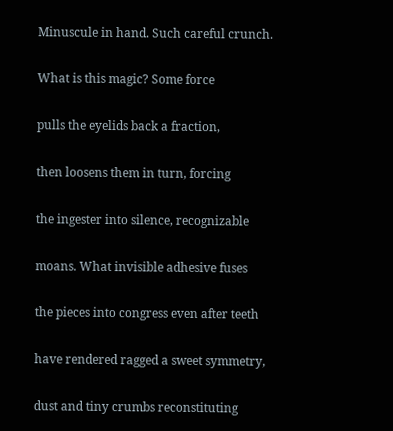Minuscule in hand. Such careful crunch.

What is this magic? Some force

pulls the eyelids back a fraction,

then loosens them in turn, forcing

the ingester into silence, recognizable

moans. What invisible adhesive fuses

the pieces into congress even after teeth

have rendered ragged a sweet symmetry,

dust and tiny crumbs reconstituting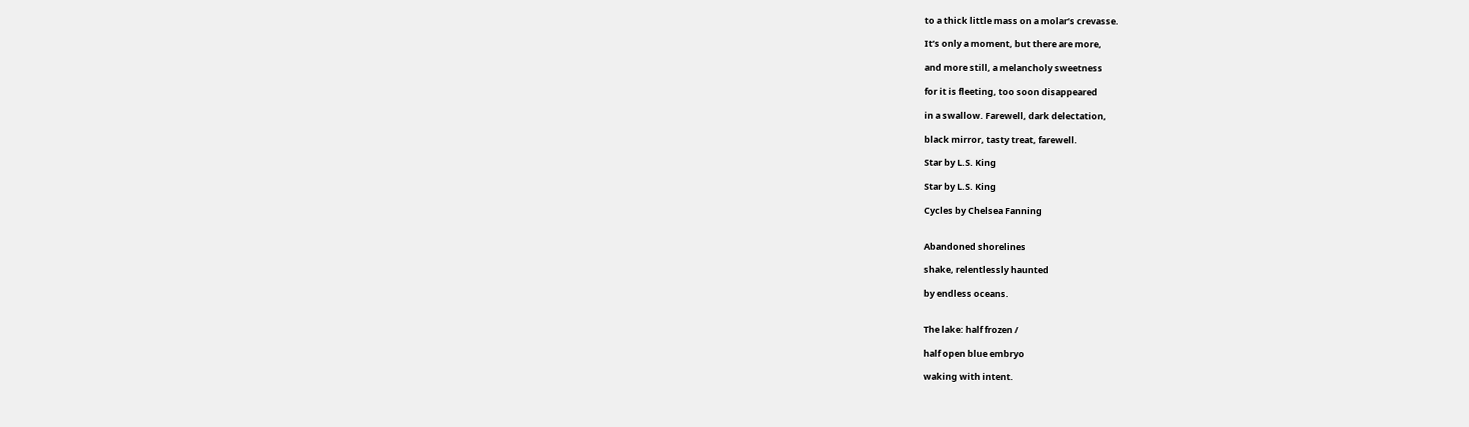to a thick little mass on a molar’s crevasse.

It’s only a moment, but there are more,

and more still, a melancholy sweetness

for it is fleeting, too soon disappeared

in a swallow. Farewell, dark delectation,

black mirror, tasty treat, farewell.

Star by L.S. King

Star by L.S. King

Cycles by Chelsea Fanning


Abandoned shorelines

shake, relentlessly haunted

by endless oceans.


The lake: half frozen /

half open blue embryo

waking with intent.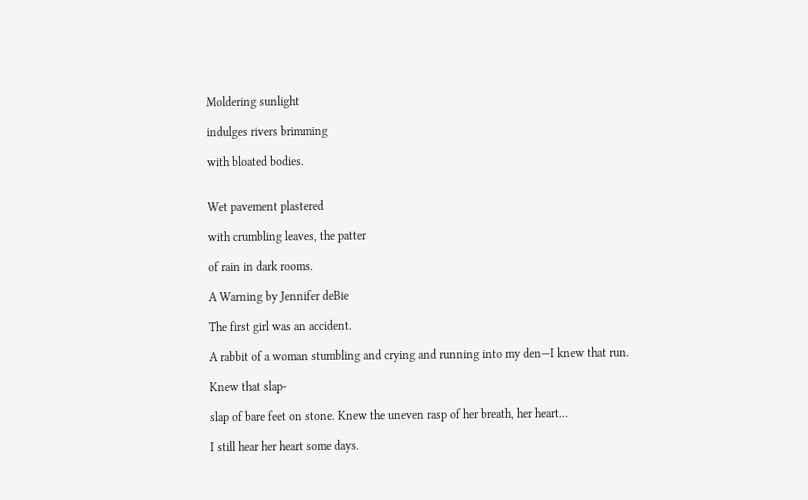Moldering sunlight

indulges rivers brimming

with bloated bodies.


Wet pavement plastered

with crumbling leaves, the patter

of rain in dark rooms.

A Warning by Jennifer deBie

The first girl was an accident.

A rabbit of a woman stumbling and crying and running into my den—I knew that run.

Knew that slap-

slap of bare feet on stone. Knew the uneven rasp of her breath, her heart…

I still hear her heart some days.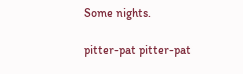Some nights.

pitter-pat pitter-pat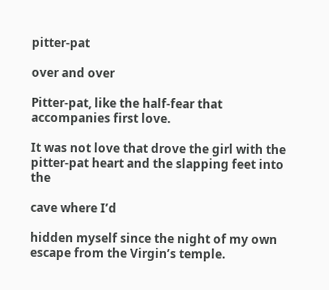pitter-pat

over and over

Pitter-pat, like the half-fear that accompanies first love.

It was not love that drove the girl with the pitter-pat heart and the slapping feet into the

cave where I’d

hidden myself since the night of my own escape from the Virgin’s temple.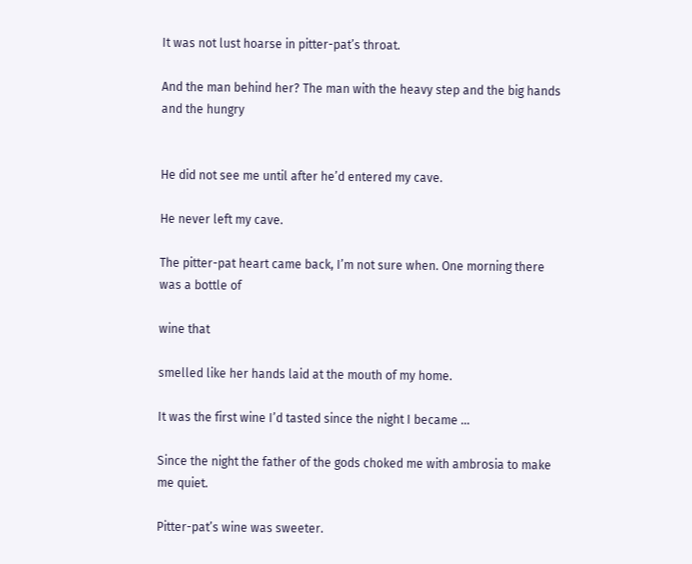It was not lust hoarse in pitter-pat’s throat.

And the man behind her? The man with the heavy step and the big hands and the hungry


He did not see me until after he’d entered my cave.

He never left my cave.

The pitter-pat heart came back, I’m not sure when. One morning there was a bottle of

wine that

smelled like her hands laid at the mouth of my home.

It was the first wine I’d tasted since the night I became …

Since the night the father of the gods choked me with ambrosia to make me quiet.

Pitter-pat’s wine was sweeter.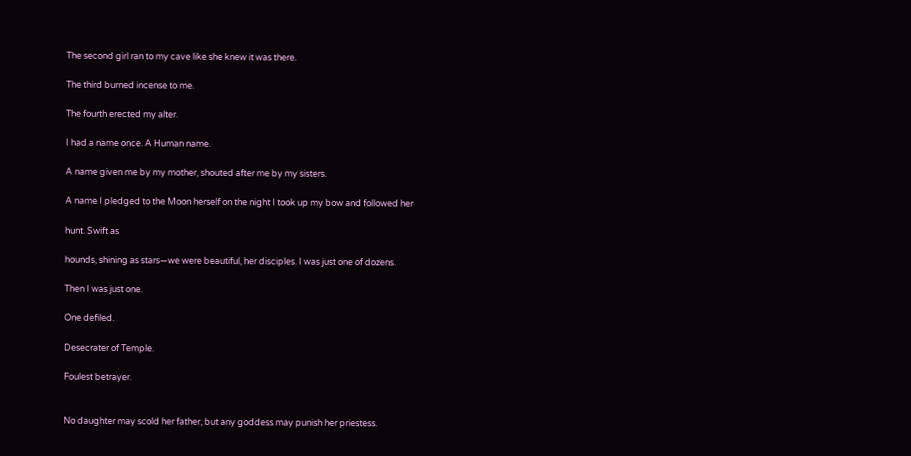The second girl ran to my cave like she knew it was there.

The third burned incense to me.

The fourth erected my alter.

I had a name once. A Human name.

A name given me by my mother, shouted after me by my sisters.

A name I pledged to the Moon herself on the night I took up my bow and followed her

hunt. Swift as

hounds, shining as stars—we were beautiful, her disciples. I was just one of dozens.

Then I was just one.

One defiled.

Desecrater of Temple.

Foulest betrayer.


No daughter may scold her father, but any goddess may punish her priestess.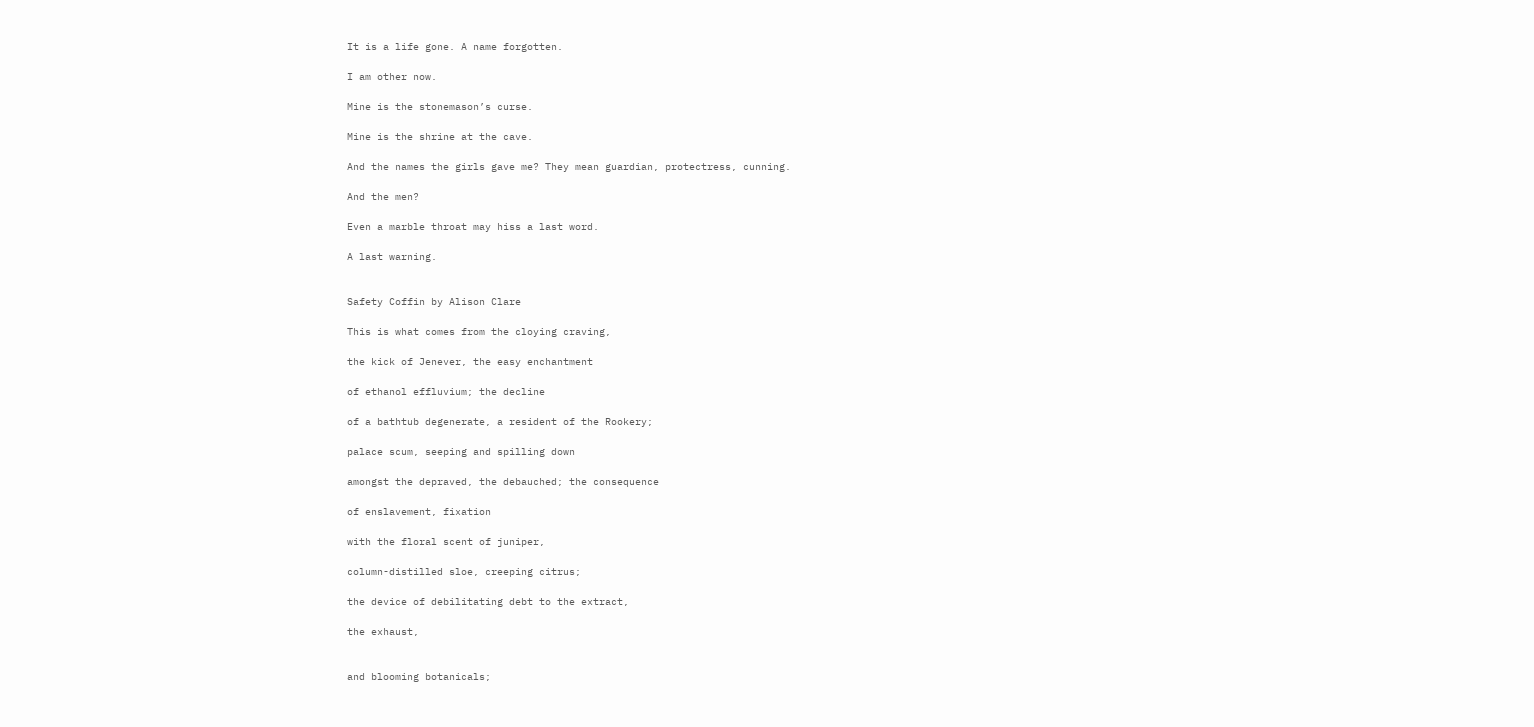It is a life gone. A name forgotten.

I am other now.

Mine is the stonemason’s curse.

Mine is the shrine at the cave.

And the names the girls gave me? They mean guardian, protectress, cunning.

And the men?

Even a marble throat may hiss a last word.

A last warning.


Safety Coffin by Alison Clare

This is what comes from the cloying craving,

the kick of Jenever, the easy enchantment

of ethanol effluvium; the decline

of a bathtub degenerate, a resident of the Rookery;

palace scum, seeping and spilling down

amongst the depraved, the debauched; the consequence

of enslavement, fixation

with the floral scent of juniper,

column-distilled sloe, creeping citrus;

the device of debilitating debt to the extract,

the exhaust,


and blooming botanicals;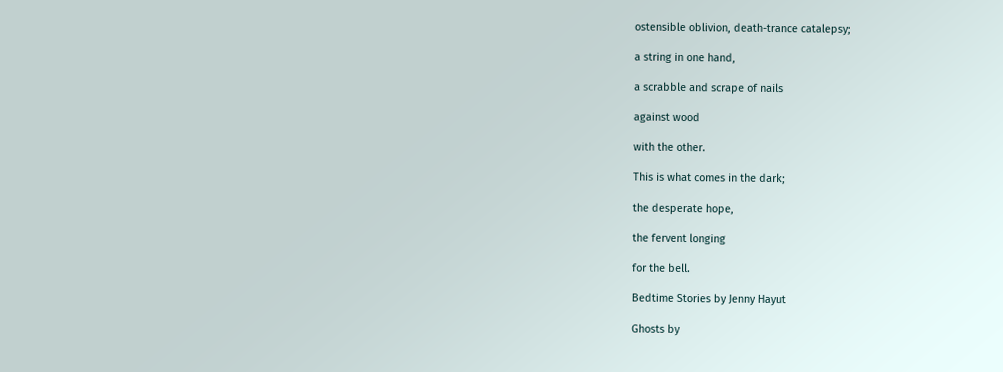ostensible oblivion, death-trance catalepsy;

a string in one hand,

a scrabble and scrape of nails

against wood

with the other.

This is what comes in the dark;

the desperate hope,

the fervent longing

for the bell.

Bedtime Stories by Jenny Hayut

Ghosts by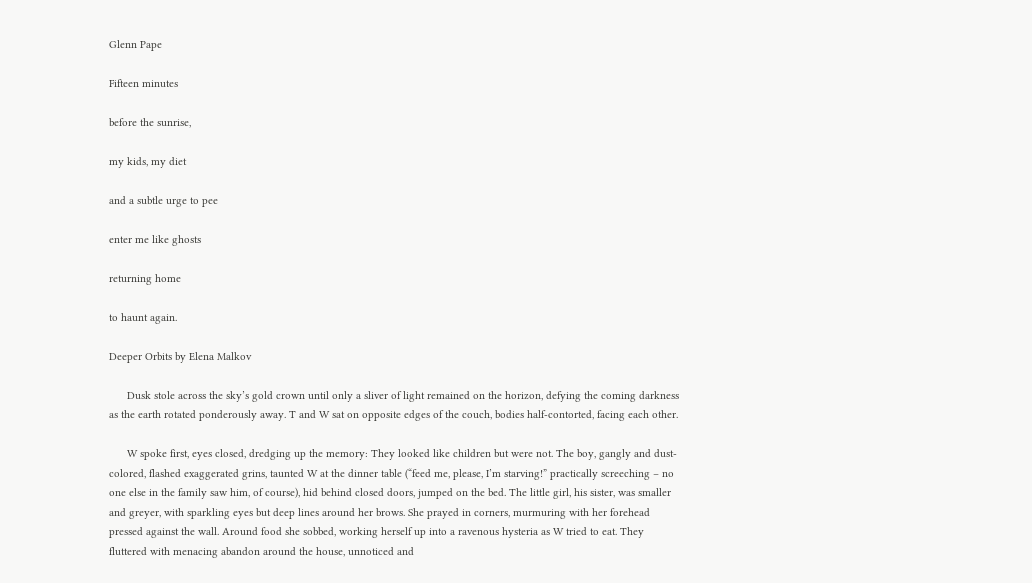Glenn Pape

Fifteen minutes

before the sunrise,

my kids, my diet

and a subtle urge to pee

enter me like ghosts

returning home

to haunt again.

Deeper Orbits by Elena Malkov

      Dusk stole across the sky’s gold crown until only a sliver of light remained on the horizon, defying the coming darkness as the earth rotated ponderously away. T and W sat on opposite edges of the couch, bodies half-contorted, facing each other.

      W spoke first, eyes closed, dredging up the memory: They looked like children but were not. The boy, gangly and dust-colored, flashed exaggerated grins, taunted W at the dinner table (“feed me, please, I’m starving!” practically screeching – no one else in the family saw him, of course), hid behind closed doors, jumped on the bed. The little girl, his sister, was smaller and greyer, with sparkling eyes but deep lines around her brows. She prayed in corners, murmuring with her forehead pressed against the wall. Around food she sobbed, working herself up into a ravenous hysteria as W tried to eat. They fluttered with menacing abandon around the house, unnoticed and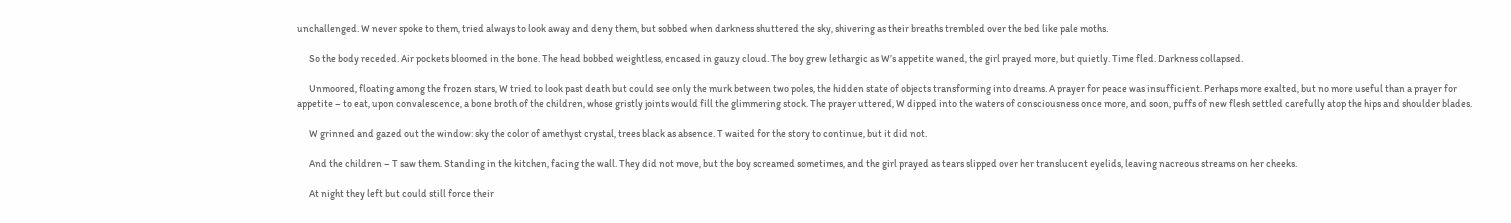unchallenged. W never spoke to them, tried always to look away and deny them, but sobbed when darkness shuttered the sky, shivering as their breaths trembled over the bed like pale moths.

      So the body receded. Air pockets bloomed in the bone. The head bobbed weightless, encased in gauzy cloud. The boy grew lethargic as W’s appetite waned, the girl prayed more, but quietly. Time fled. Darkness collapsed.

      Unmoored, floating among the frozen stars, W tried to look past death but could see only the murk between two poles, the hidden state of objects transforming into dreams. A prayer for peace was insufficient. Perhaps more exalted, but no more useful than a prayer for appetite – to eat, upon convalescence, a bone broth of the children, whose gristly joints would fill the glimmering stock. The prayer uttered, W dipped into the waters of consciousness once more, and soon, puffs of new flesh settled carefully atop the hips and shoulder blades.

      W grinned and gazed out the window: sky the color of amethyst crystal, trees black as absence. T waited for the story to continue, but it did not.

      And the children – T saw them. Standing in the kitchen, facing the wall. They did not move, but the boy screamed sometimes, and the girl prayed as tears slipped over her translucent eyelids, leaving nacreous streams on her cheeks.

      At night they left but could still force their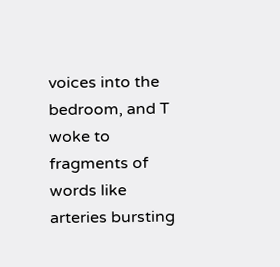voices into the bedroom, and T woke to fragments of words like arteries bursting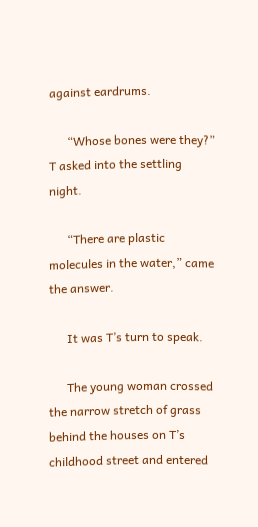against eardrums.

      “Whose bones were they?” T asked into the settling night.

      “There are plastic molecules in the water,” came the answer.

      It was T’s turn to speak.

      The young woman crossed the narrow stretch of grass behind the houses on T’s childhood street and entered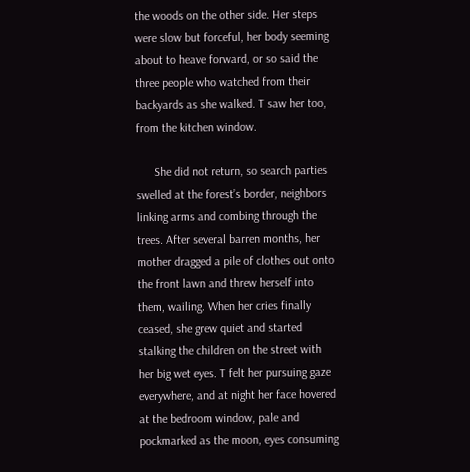the woods on the other side. Her steps were slow but forceful, her body seeming about to heave forward, or so said the three people who watched from their backyards as she walked. T saw her too, from the kitchen window.

      She did not return, so search parties swelled at the forest’s border, neighbors linking arms and combing through the trees. After several barren months, her mother dragged a pile of clothes out onto the front lawn and threw herself into them, wailing. When her cries finally ceased, she grew quiet and started stalking the children on the street with her big wet eyes. T felt her pursuing gaze everywhere, and at night her face hovered at the bedroom window, pale and pockmarked as the moon, eyes consuming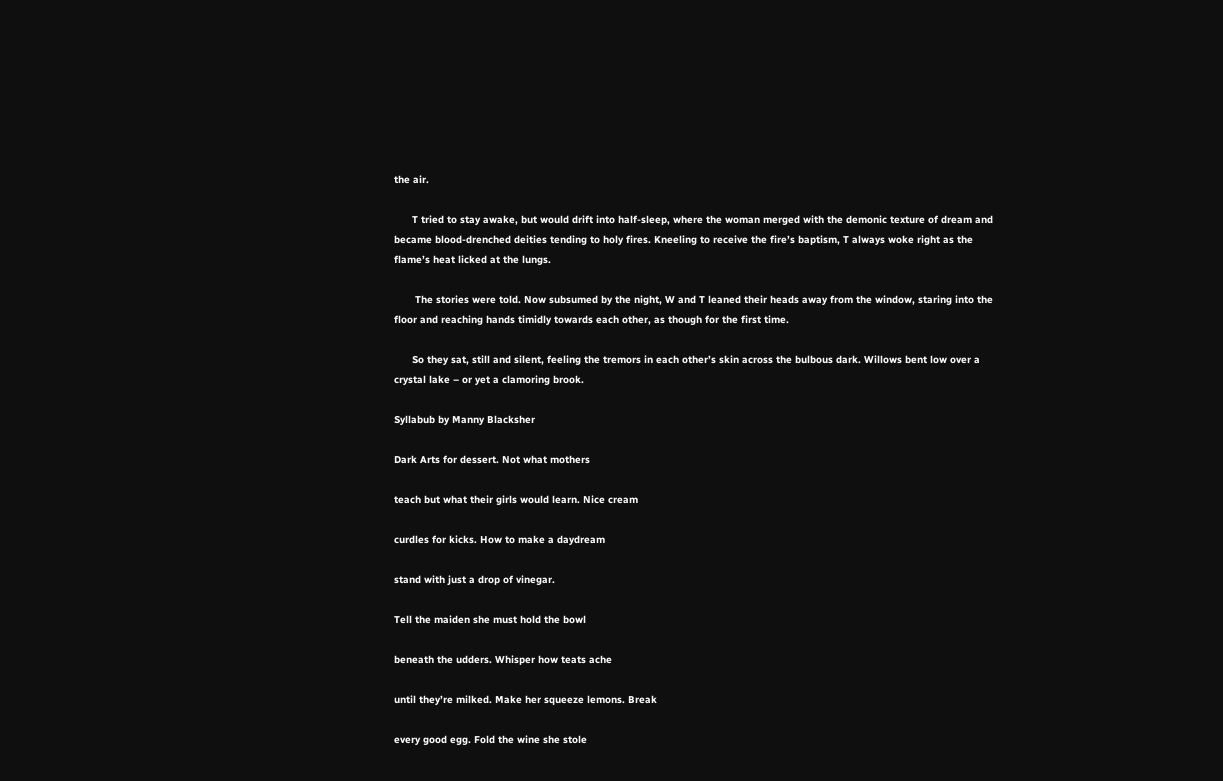the air.

      T tried to stay awake, but would drift into half-sleep, where the woman merged with the demonic texture of dream and became blood-drenched deities tending to holy fires. Kneeling to receive the fire’s baptism, T always woke right as the flame’s heat licked at the lungs.

       The stories were told. Now subsumed by the night, W and T leaned their heads away from the window, staring into the floor and reaching hands timidly towards each other, as though for the first time.

      So they sat, still and silent, feeling the tremors in each other’s skin across the bulbous dark. Willows bent low over a crystal lake – or yet a clamoring brook.

Syllabub by Manny Blacksher

Dark Arts for dessert. Not what mothers

teach but what their girls would learn. Nice cream

curdles for kicks. How to make a daydream

stand with just a drop of vinegar.

Tell the maiden she must hold the bowl

beneath the udders. Whisper how teats ache

until they’re milked. Make her squeeze lemons. Break

every good egg. Fold the wine she stole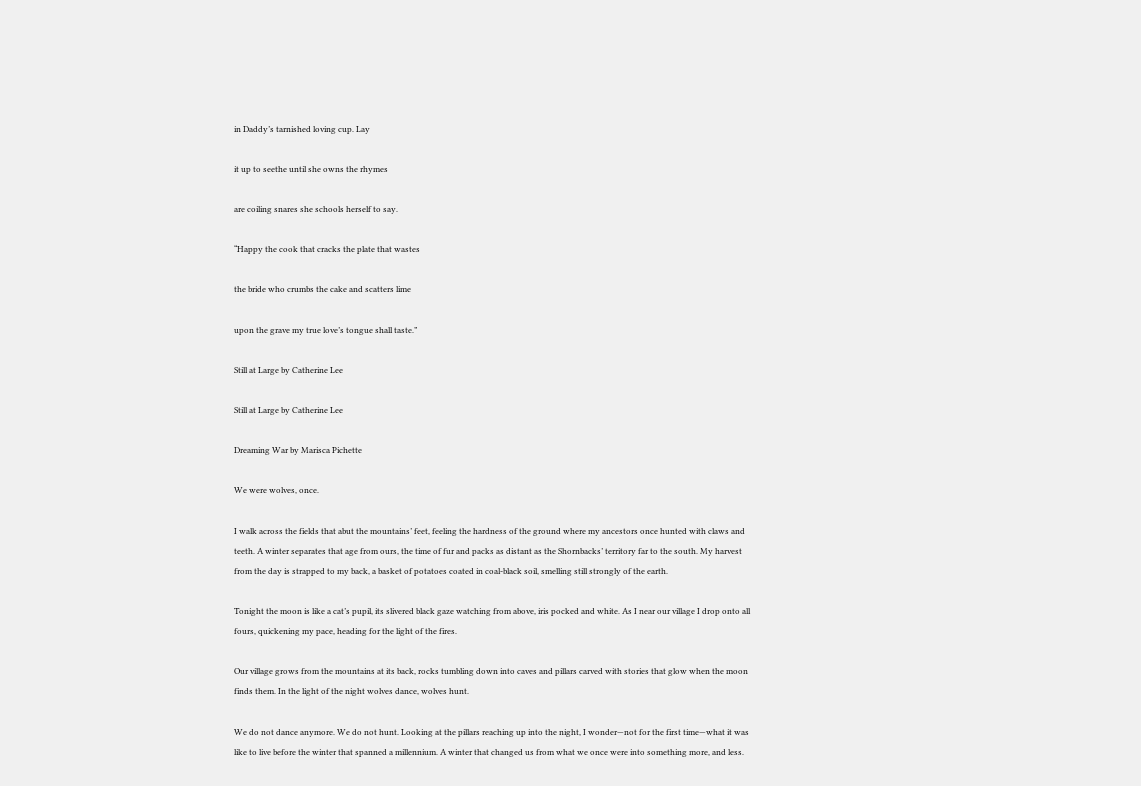in Daddy’s tarnished loving cup. Lay

it up to seethe until she owns the rhymes

are coiling snares she schools herself to say.

“Happy the cook that cracks the plate that wastes

the bride who crumbs the cake and scatters lime

upon the grave my true love’s tongue shall taste.”

Still at Large by Catherine Lee

Still at Large by Catherine Lee

Dreaming War by Marisca Pichette

We were wolves, once.

I walk across the fields that abut the mountains’ feet, feeling the hardness of the ground where my ancestors once hunted with claws and teeth. A winter separates that age from ours, the time of fur and packs as distant as the Shornbacks’ territory far to the south. My harvest from the day is strapped to my back, a basket of potatoes coated in coal-black soil, smelling still strongly of the earth.

Tonight the moon is like a cat’s pupil, its slivered black gaze watching from above, iris pocked and white. As I near our village I drop onto all fours, quickening my pace, heading for the light of the fires.

Our village grows from the mountains at its back, rocks tumbling down into caves and pillars carved with stories that glow when the moon finds them. In the light of the night wolves dance, wolves hunt.

We do not dance anymore. We do not hunt. Looking at the pillars reaching up into the night, I wonder—not for the first time—what it was like to live before the winter that spanned a millennium. A winter that changed us from what we once were into something more, and less.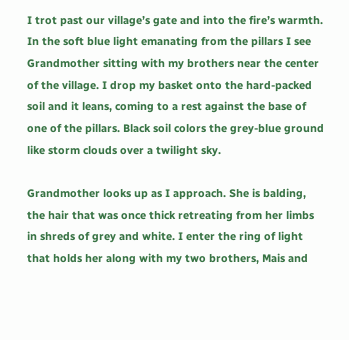I trot past our village’s gate and into the fire’s warmth. In the soft blue light emanating from the pillars I see Grandmother sitting with my brothers near the center of the village. I drop my basket onto the hard-packed soil and it leans, coming to a rest against the base of one of the pillars. Black soil colors the grey-blue ground like storm clouds over a twilight sky.

Grandmother looks up as I approach. She is balding, the hair that was once thick retreating from her limbs in shreds of grey and white. I enter the ring of light that holds her along with my two brothers, Mais and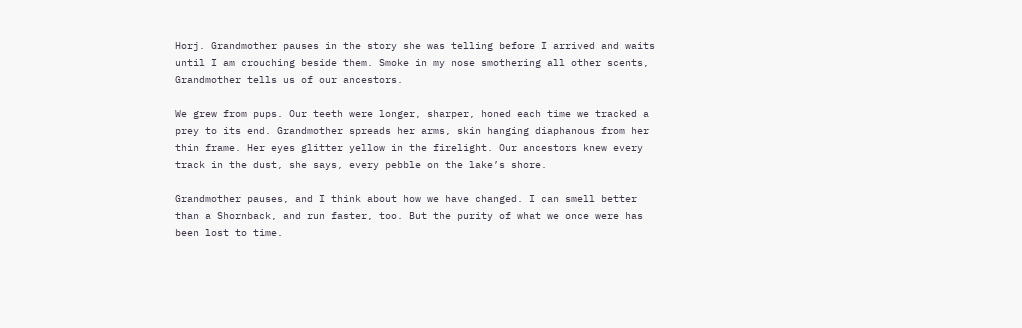Horj. Grandmother pauses in the story she was telling before I arrived and waits until I am crouching beside them. Smoke in my nose smothering all other scents, Grandmother tells us of our ancestors.

We grew from pups. Our teeth were longer, sharper, honed each time we tracked a prey to its end. Grandmother spreads her arms, skin hanging diaphanous from her thin frame. Her eyes glitter yellow in the firelight. Our ancestors knew every track in the dust, she says, every pebble on the lake’s shore.

Grandmother pauses, and I think about how we have changed. I can smell better than a Shornback, and run faster, too. But the purity of what we once were has been lost to time.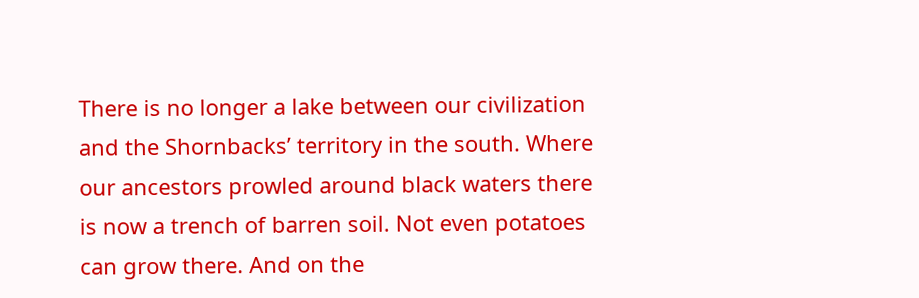There is no longer a lake between our civilization and the Shornbacks’ territory in the south. Where our ancestors prowled around black waters there is now a trench of barren soil. Not even potatoes can grow there. And on the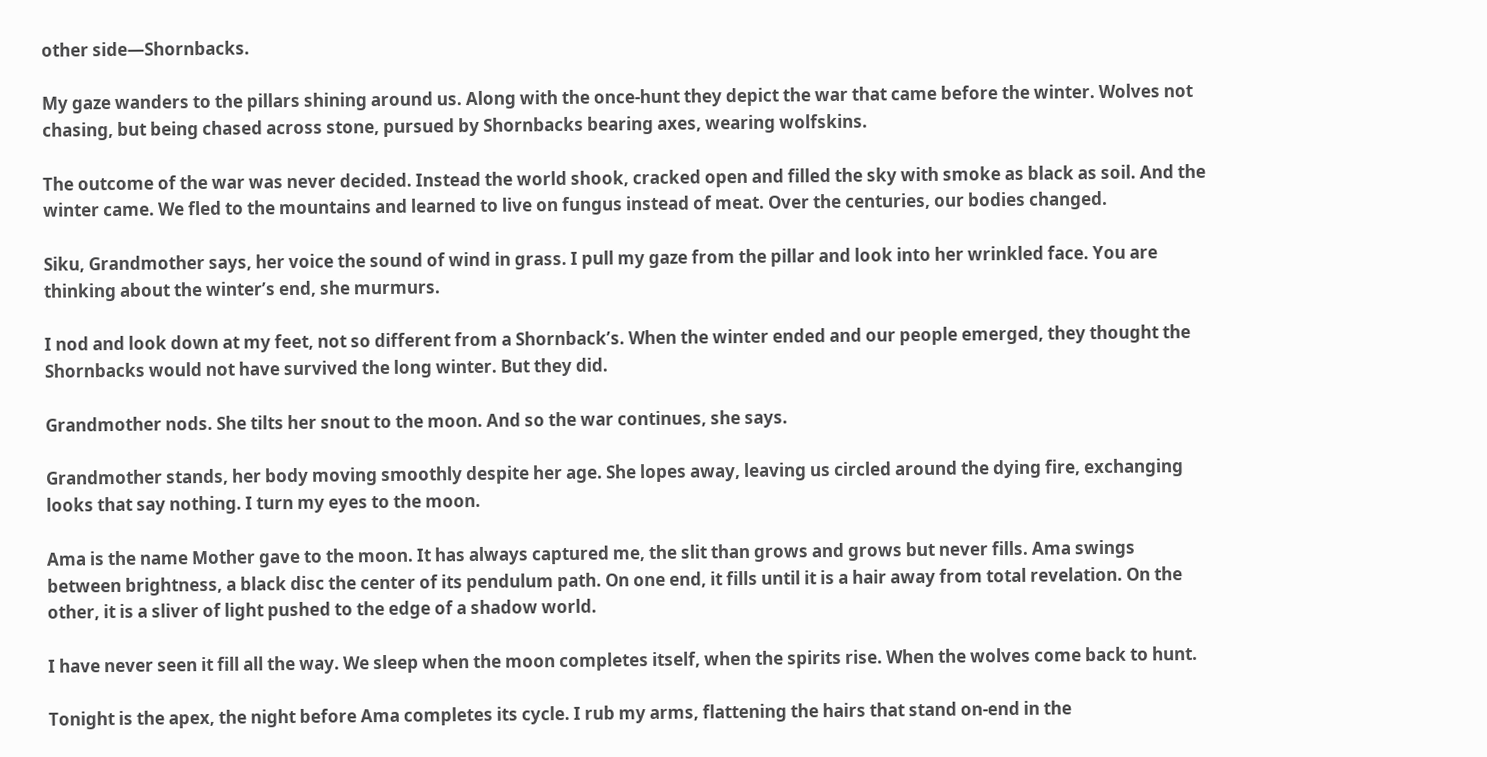other side—Shornbacks.

My gaze wanders to the pillars shining around us. Along with the once-hunt they depict the war that came before the winter. Wolves not chasing, but being chased across stone, pursued by Shornbacks bearing axes, wearing wolfskins.

The outcome of the war was never decided. Instead the world shook, cracked open and filled the sky with smoke as black as soil. And the winter came. We fled to the mountains and learned to live on fungus instead of meat. Over the centuries, our bodies changed.

Siku, Grandmother says, her voice the sound of wind in grass. I pull my gaze from the pillar and look into her wrinkled face. You are thinking about the winter’s end, she murmurs.

I nod and look down at my feet, not so different from a Shornback’s. When the winter ended and our people emerged, they thought the Shornbacks would not have survived the long winter. But they did.

Grandmother nods. She tilts her snout to the moon. And so the war continues, she says.

Grandmother stands, her body moving smoothly despite her age. She lopes away, leaving us circled around the dying fire, exchanging looks that say nothing. I turn my eyes to the moon.

Ama is the name Mother gave to the moon. It has always captured me, the slit than grows and grows but never fills. Ama swings between brightness, a black disc the center of its pendulum path. On one end, it fills until it is a hair away from total revelation. On the other, it is a sliver of light pushed to the edge of a shadow world.

I have never seen it fill all the way. We sleep when the moon completes itself, when the spirits rise. When the wolves come back to hunt.

Tonight is the apex, the night before Ama completes its cycle. I rub my arms, flattening the hairs that stand on-end in the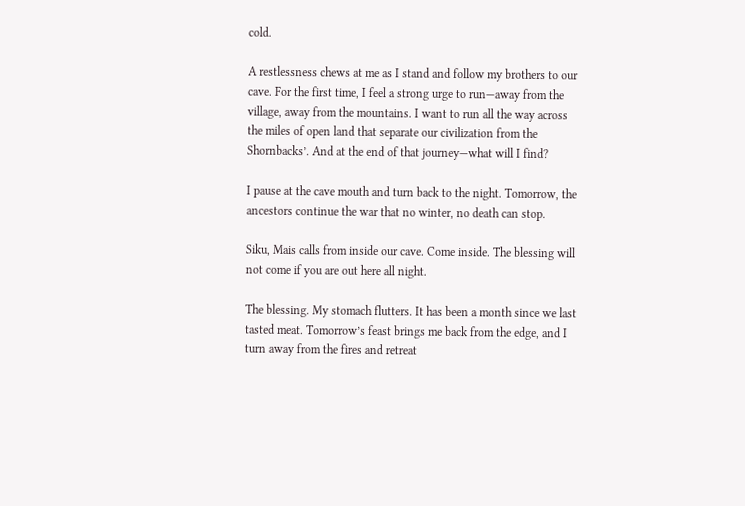cold.

A restlessness chews at me as I stand and follow my brothers to our cave. For the first time, I feel a strong urge to run—away from the village, away from the mountains. I want to run all the way across the miles of open land that separate our civilization from the Shornbacks’. And at the end of that journey—what will I find?

I pause at the cave mouth and turn back to the night. Tomorrow, the ancestors continue the war that no winter, no death can stop.

Siku, Mais calls from inside our cave. Come inside. The blessing will not come if you are out here all night.

The blessing. My stomach flutters. It has been a month since we last tasted meat. Tomorrow’s feast brings me back from the edge, and I turn away from the fires and retreat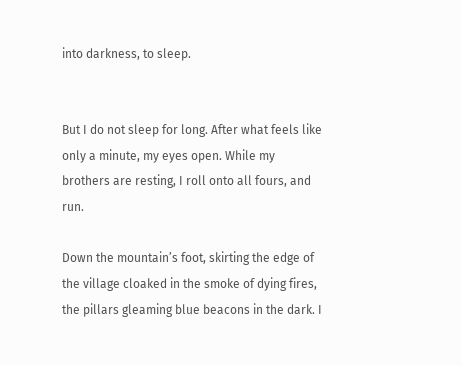into darkness, to sleep.


But I do not sleep for long. After what feels like only a minute, my eyes open. While my brothers are resting, I roll onto all fours, and run.

Down the mountain’s foot, skirting the edge of the village cloaked in the smoke of dying fires, the pillars gleaming blue beacons in the dark. I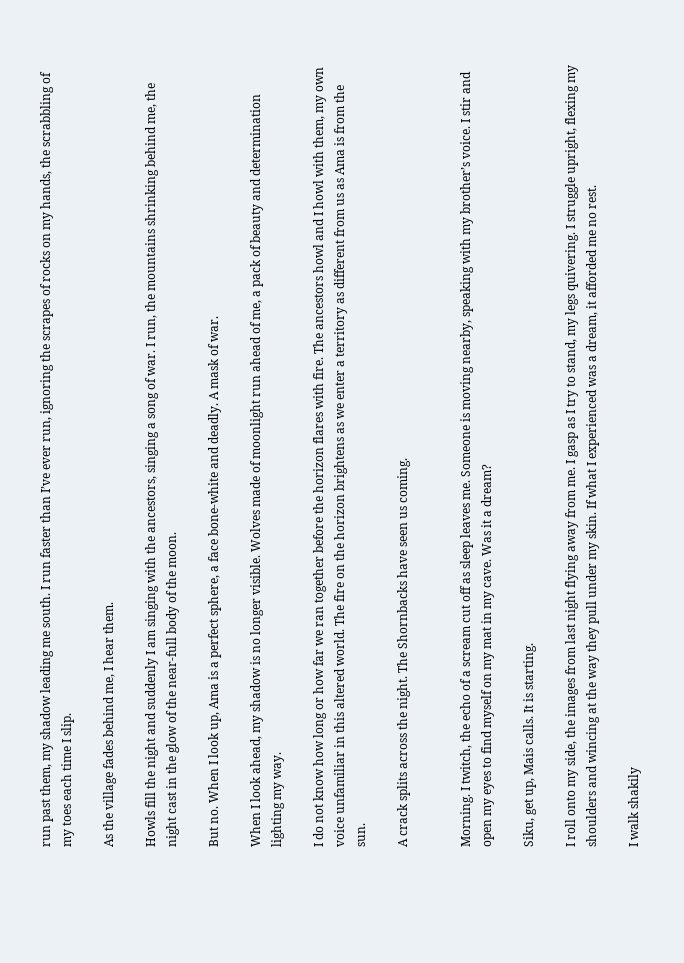run past them, my shadow leading me south. I run faster than I’ve ever run, ignoring the scrapes of rocks on my hands, the scrabbling of my toes each time I slip.

As the village fades behind me, I hear them.

Howls fill the night and suddenly I am singing with the ancestors, singing a song of war. I run, the mountains shrinking behind me, the night cast in the glow of the near-full body of the moon.

But no. When I look up, Ama is a perfect sphere, a face bone-white and deadly. A mask of war.

When I look ahead, my shadow is no longer visible. Wolves made of moonlight run ahead of me, a pack of beauty and determination lighting my way.

I do not know how long or how far we ran together before the horizon flares with fire. The ancestors howl and I howl with them, my own voice unfamiliar in this altered world. The fire on the horizon brightens as we enter a territory as different from us as Ama is from the sun.

A crack splits across the night. The Shornbacks have seen us coming.


Morning. I twitch, the echo of a scream cut off as sleep leaves me. Someone is moving nearby, speaking with my brother’s voice. I stir and open my eyes to find myself on my mat in my cave. Was it a dream?

Siku, get up, Mais calls. It is starting.

I roll onto my side, the images from last night flying away from me. I gasp as I try to stand, my legs quivering. I struggle upright, flexing my shoulders and wincing at the way they pull under my skin. If what I experienced was a dream, it afforded me no rest.

I walk shakily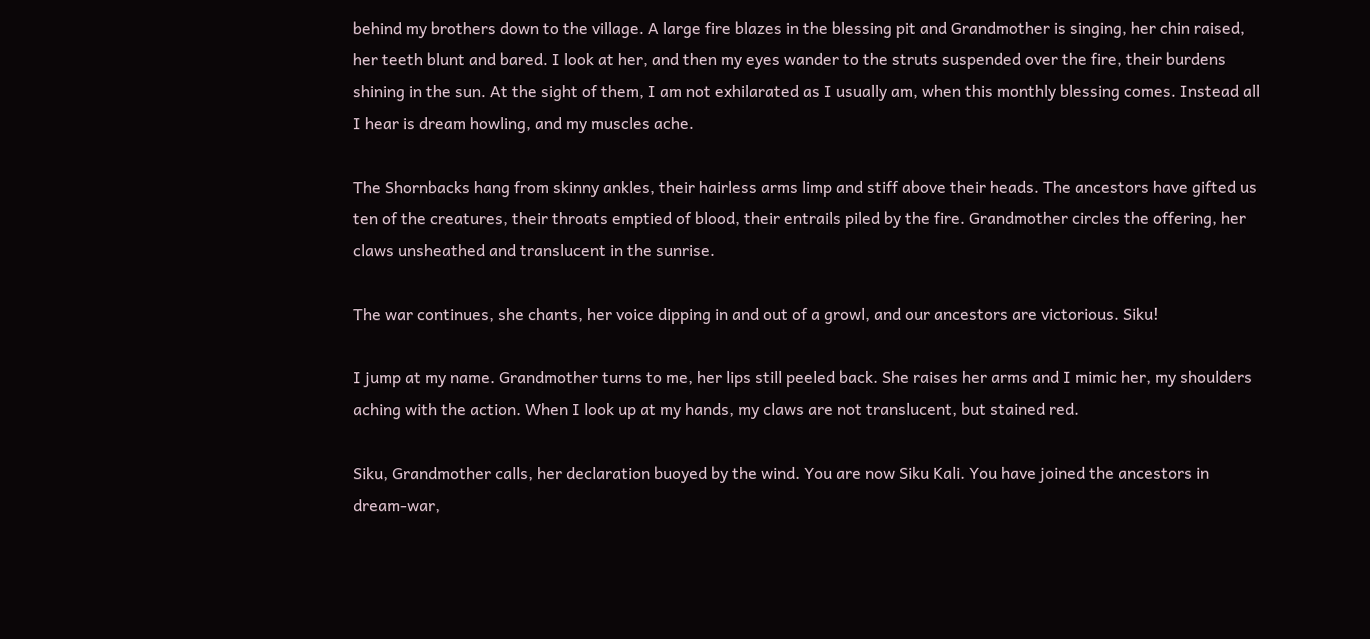behind my brothers down to the village. A large fire blazes in the blessing pit and Grandmother is singing, her chin raised, her teeth blunt and bared. I look at her, and then my eyes wander to the struts suspended over the fire, their burdens shining in the sun. At the sight of them, I am not exhilarated as I usually am, when this monthly blessing comes. Instead all I hear is dream howling, and my muscles ache.

The Shornbacks hang from skinny ankles, their hairless arms limp and stiff above their heads. The ancestors have gifted us ten of the creatures, their throats emptied of blood, their entrails piled by the fire. Grandmother circles the offering, her claws unsheathed and translucent in the sunrise.

The war continues, she chants, her voice dipping in and out of a growl, and our ancestors are victorious. Siku!

I jump at my name. Grandmother turns to me, her lips still peeled back. She raises her arms and I mimic her, my shoulders aching with the action. When I look up at my hands, my claws are not translucent, but stained red.

Siku, Grandmother calls, her declaration buoyed by the wind. You are now Siku Kali. You have joined the ancestors in dream-war,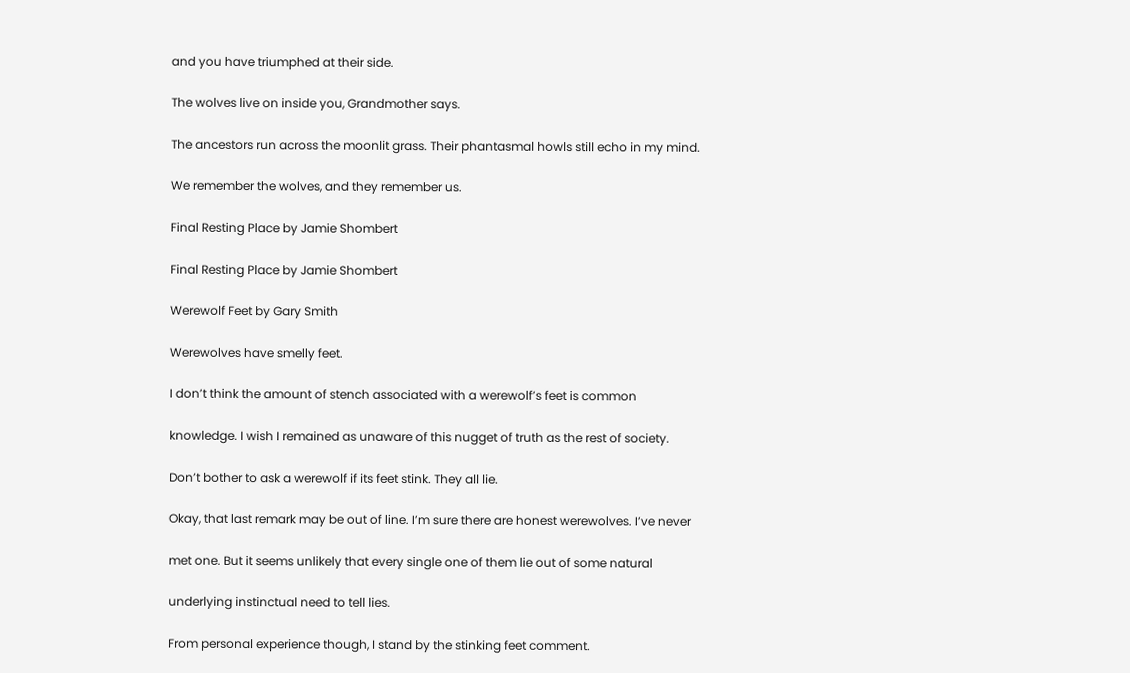and you have triumphed at their side.

The wolves live on inside you, Grandmother says.

The ancestors run across the moonlit grass. Their phantasmal howls still echo in my mind.

We remember the wolves, and they remember us.

Final Resting Place by Jamie Shombert

Final Resting Place by Jamie Shombert

Werewolf Feet by Gary Smith

Werewolves have smelly feet.

I don’t think the amount of stench associated with a werewolf’s feet is common

knowledge. I wish I remained as unaware of this nugget of truth as the rest of society.

Don’t bother to ask a werewolf if its feet stink. They all lie.

Okay, that last remark may be out of line. I’m sure there are honest werewolves. I’ve never

met one. But it seems unlikely that every single one of them lie out of some natural

underlying instinctual need to tell lies.

From personal experience though, I stand by the stinking feet comment.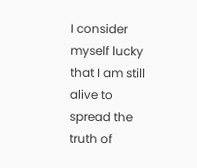I consider myself lucky that I am still alive to spread the truth of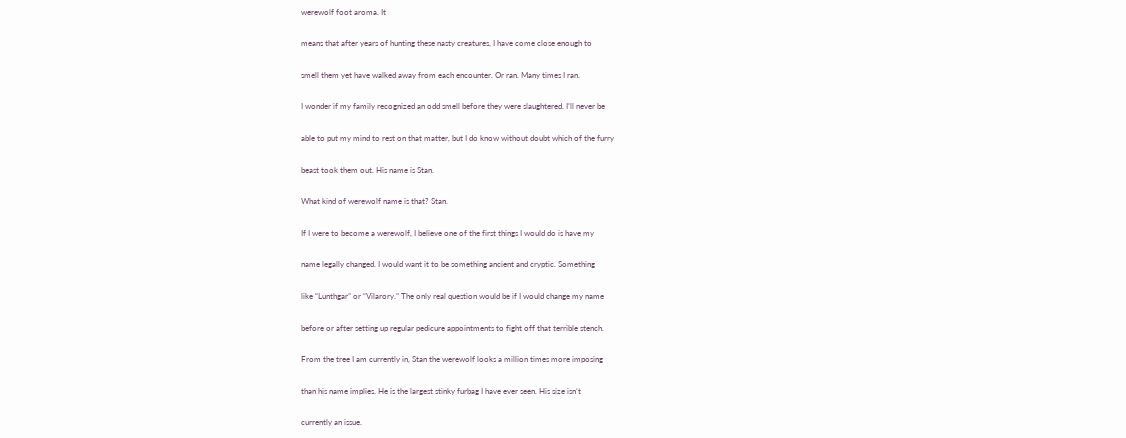werewolf foot aroma. It

means that after years of hunting these nasty creatures, I have come close enough to

smell them yet have walked away from each encounter. Or ran. Many times I ran.

I wonder if my family recognized an odd smell before they were slaughtered. I’ll never be

able to put my mind to rest on that matter, but I do know without doubt which of the furry

beast took them out. His name is Stan.

What kind of werewolf name is that? Stan.

If I were to become a werewolf, I believe one of the first things I would do is have my

name legally changed. I would want it to be something ancient and cryptic. Something

like “Lunthgar” or “Vilarory.” The only real question would be if I would change my name

before or after setting up regular pedicure appointments to fight off that terrible stench.

From the tree I am currently in, Stan the werewolf looks a million times more imposing

than his name implies. He is the largest stinky furbag I have ever seen. His size isn’t

currently an issue.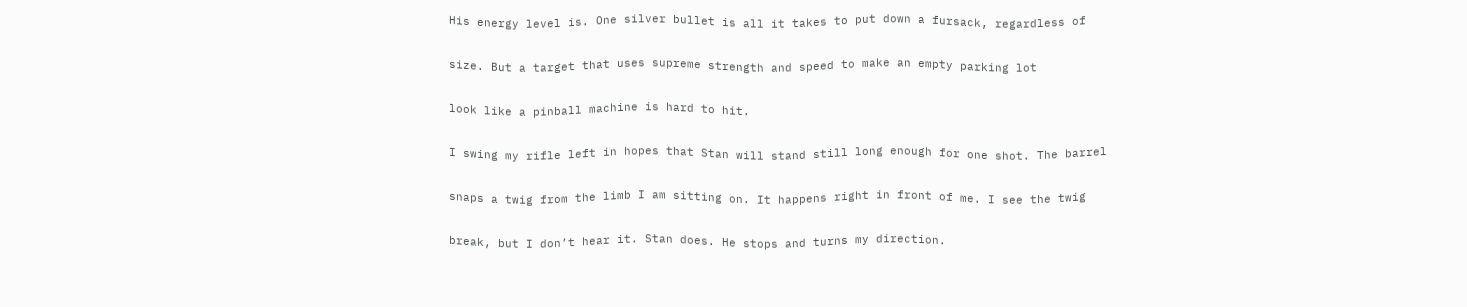His energy level is. One silver bullet is all it takes to put down a fursack, regardless of

size. But a target that uses supreme strength and speed to make an empty parking lot

look like a pinball machine is hard to hit.

I swing my rifle left in hopes that Stan will stand still long enough for one shot. The barrel

snaps a twig from the limb I am sitting on. It happens right in front of me. I see the twig

break, but I don’t hear it. Stan does. He stops and turns my direction.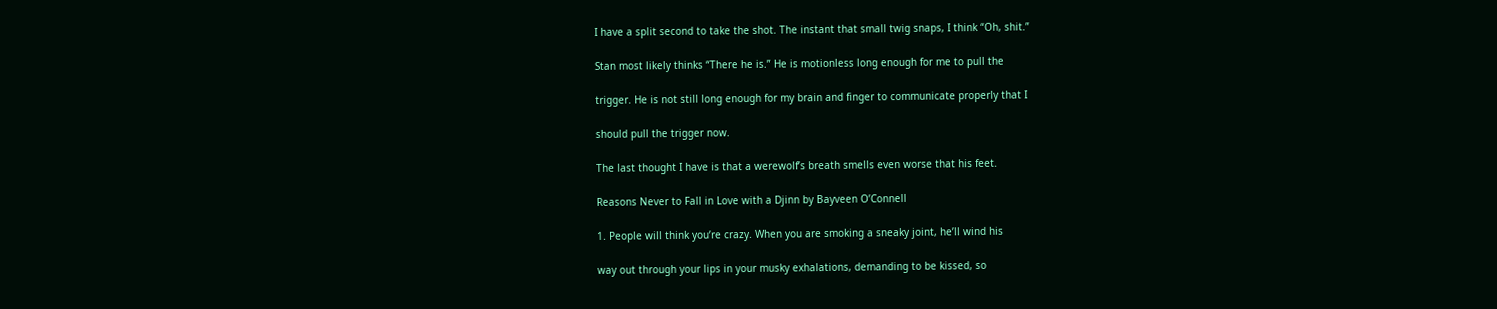I have a split second to take the shot. The instant that small twig snaps, I think “Oh, shit.”

Stan most likely thinks “There he is.” He is motionless long enough for me to pull the

trigger. He is not still long enough for my brain and finger to communicate properly that I

should pull the trigger now.

The last thought I have is that a werewolf’s breath smells even worse that his feet.

Reasons Never to Fall in Love with a Djinn by Bayveen O’Connell

1. People will think you’re crazy. When you are smoking a sneaky joint, he’ll wind his

way out through your lips in your musky exhalations, demanding to be kissed, so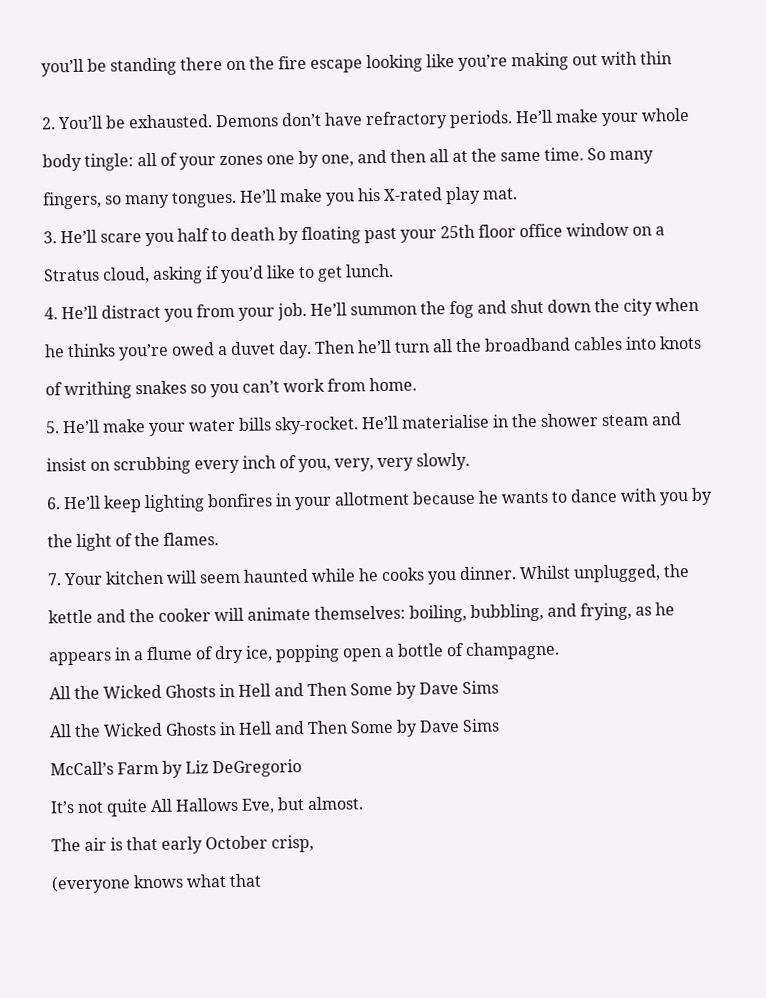you’ll be standing there on the fire escape looking like you’re making out with thin


2. You’ll be exhausted. Demons don’t have refractory periods. He’ll make your whole

body tingle: all of your zones one by one, and then all at the same time. So many

fingers, so many tongues. He’ll make you his X-rated play mat.

3. He’ll scare you half to death by floating past your 25th floor office window on a

Stratus cloud, asking if you’d like to get lunch.

4. He’ll distract you from your job. He’ll summon the fog and shut down the city when

he thinks you’re owed a duvet day. Then he’ll turn all the broadband cables into knots

of writhing snakes so you can’t work from home.

5. He’ll make your water bills sky-rocket. He’ll materialise in the shower steam and

insist on scrubbing every inch of you, very, very slowly.

6. He’ll keep lighting bonfires in your allotment because he wants to dance with you by

the light of the flames.

7. Your kitchen will seem haunted while he cooks you dinner. Whilst unplugged, the

kettle and the cooker will animate themselves: boiling, bubbling, and frying, as he

appears in a flume of dry ice, popping open a bottle of champagne.

All the Wicked Ghosts in Hell and Then Some by Dave Sims

All the Wicked Ghosts in Hell and Then Some by Dave Sims

McCall’s Farm by Liz DeGregorio

It’s not quite All Hallows Eve, but almost.

The air is that early October crisp,

(everyone knows what that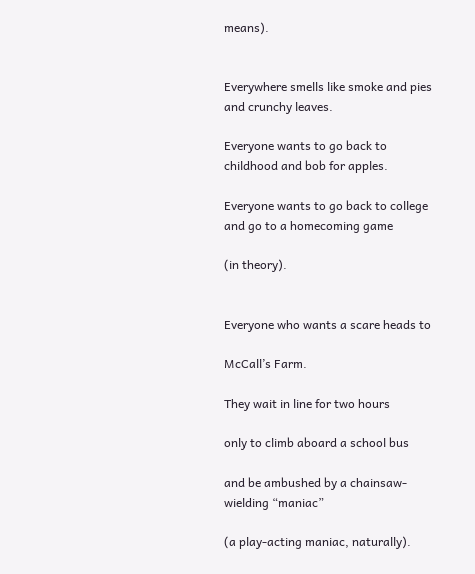means).


Everywhere smells like smoke and pies and crunchy leaves.

Everyone wants to go back to childhood and bob for apples.

Everyone wants to go back to college and go to a homecoming game

(in theory).


Everyone who wants a scare heads to

McCall’s Farm.

They wait in line for two hours

only to climb aboard a school bus

and be ambushed by a chainsaw-wielding “maniac”

(a play-acting maniac, naturally).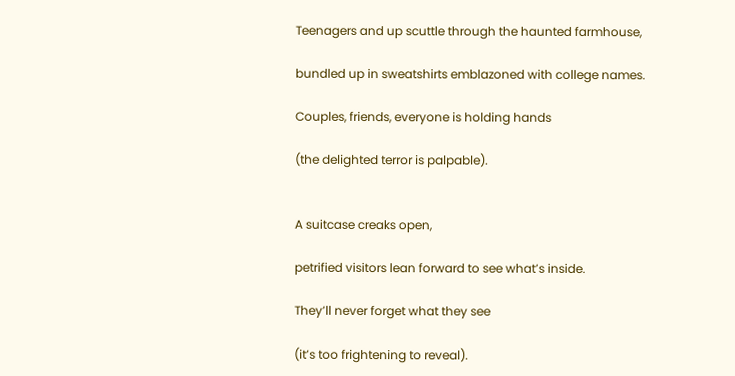Teenagers and up scuttle through the haunted farmhouse,

bundled up in sweatshirts emblazoned with college names.

Couples, friends, everyone is holding hands

(the delighted terror is palpable).


A suitcase creaks open,

petrified visitors lean forward to see what’s inside.

They’ll never forget what they see

(it’s too frightening to reveal).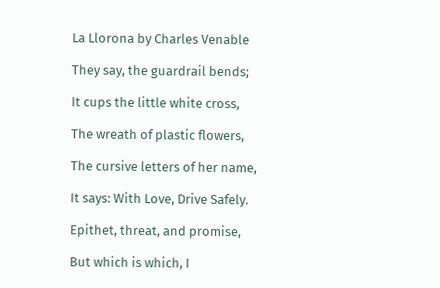La Llorona by Charles Venable

They say, the guardrail bends;

It cups the little white cross,

The wreath of plastic flowers,

The cursive letters of her name,

It says: With Love, Drive Safely.

Epithet, threat, and promise,

But which is which, I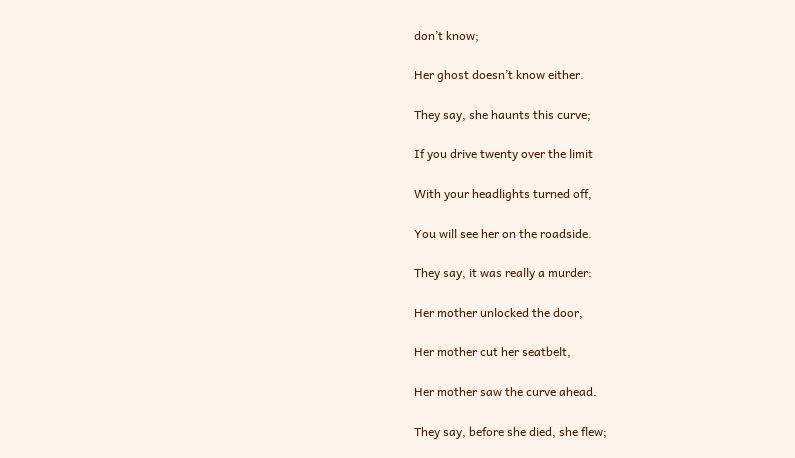don’t know;

Her ghost doesn’t know either.

They say, she haunts this curve;

If you drive twenty over the limit

With your headlights turned off,

You will see her on the roadside.

They say, it was really a murder:

Her mother unlocked the door,

Her mother cut her seatbelt,

Her mother saw the curve ahead.

They say, before she died, she flew;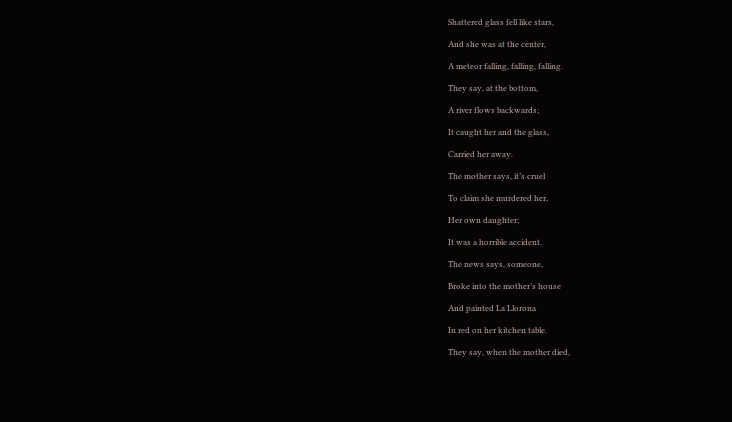Shattered glass fell like stars,

And she was at the center,

A meteor falling, falling, falling.

They say, at the bottom,

A river flows backwards;

It caught her and the glass,

Carried her away.

The mother says, it’s cruel

To claim she murdered her,

Her own daughter;

It was a horrible accident.

The news says, someone,

Broke into the mother’s house

And painted La Llorona

In red on her kitchen table.

They say, when the mother died,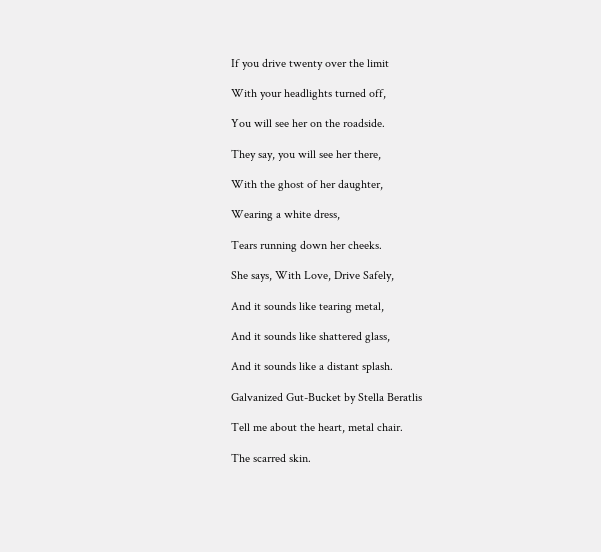If you drive twenty over the limit

With your headlights turned off,

You will see her on the roadside.

They say, you will see her there,

With the ghost of her daughter,

Wearing a white dress,

Tears running down her cheeks.

She says, With Love, Drive Safely,

And it sounds like tearing metal,

And it sounds like shattered glass,

And it sounds like a distant splash.

Galvanized Gut-Bucket by Stella Beratlis

Tell me about the heart, metal chair.

The scarred skin.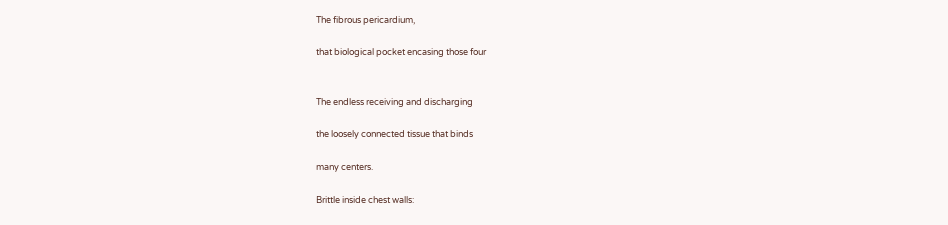The fibrous pericardium,

that biological pocket encasing those four


The endless receiving and discharging

the loosely connected tissue that binds

many centers.

Brittle inside chest walls: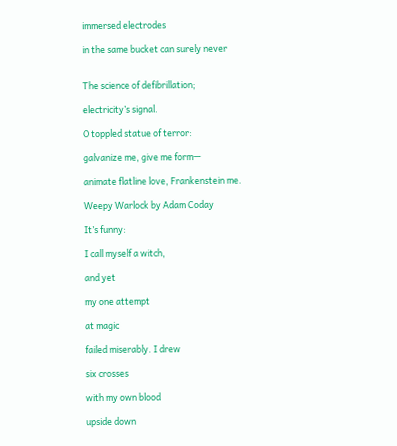immersed electrodes

in the same bucket can surely never


The science of defibrillation;

electricity’s signal.

O toppled statue of terror:

galvanize me, give me form—

animate flatline love, Frankenstein me.

Weepy Warlock by Adam Coday

It’s funny:

I call myself a witch,

and yet

my one attempt

at magic

failed miserably. I drew

six crosses

with my own blood

upside down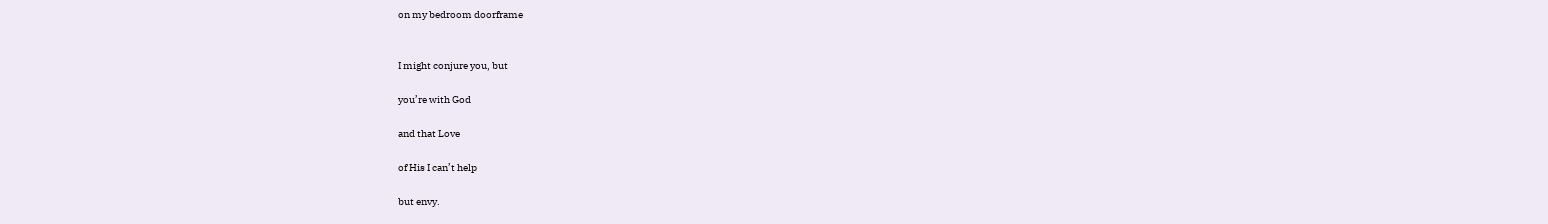on my bedroom doorframe


I might conjure you, but

you’re with God

and that Love

of His I can’t help

but envy.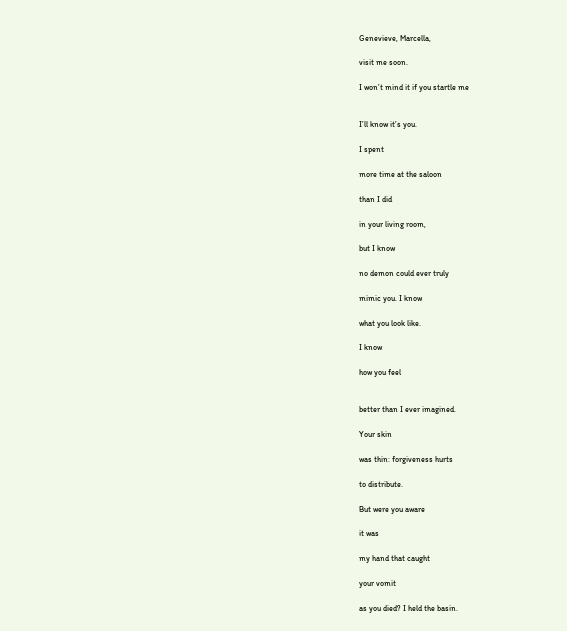Genevieve, Marcella,

visit me soon.

I won’t mind it if you startle me


I’ll know it’s you.

I spent

more time at the saloon

than I did

in your living room,

but I know

no demon could ever truly

mimic you. I know

what you look like.

I know

how you feel


better than I ever imagined.

Your skin

was thin: forgiveness hurts

to distribute.

But were you aware

it was

my hand that caught

your vomit

as you died? I held the basin.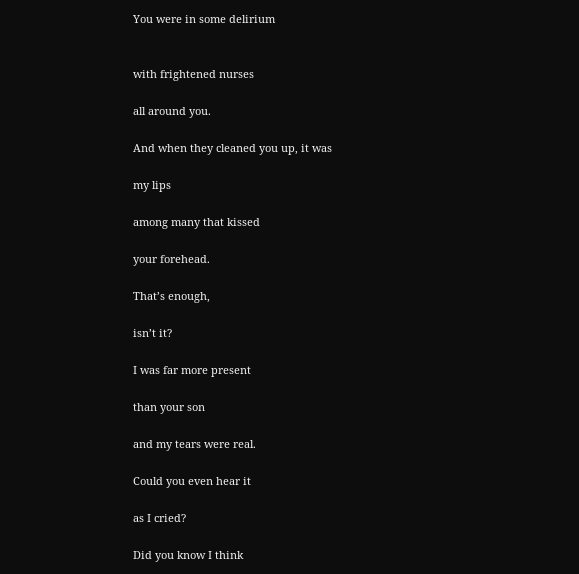You were in some delirium


with frightened nurses

all around you.

And when they cleaned you up, it was

my lips

among many that kissed

your forehead.

That’s enough,

isn’t it?

I was far more present

than your son

and my tears were real.

Could you even hear it

as I cried?

Did you know I think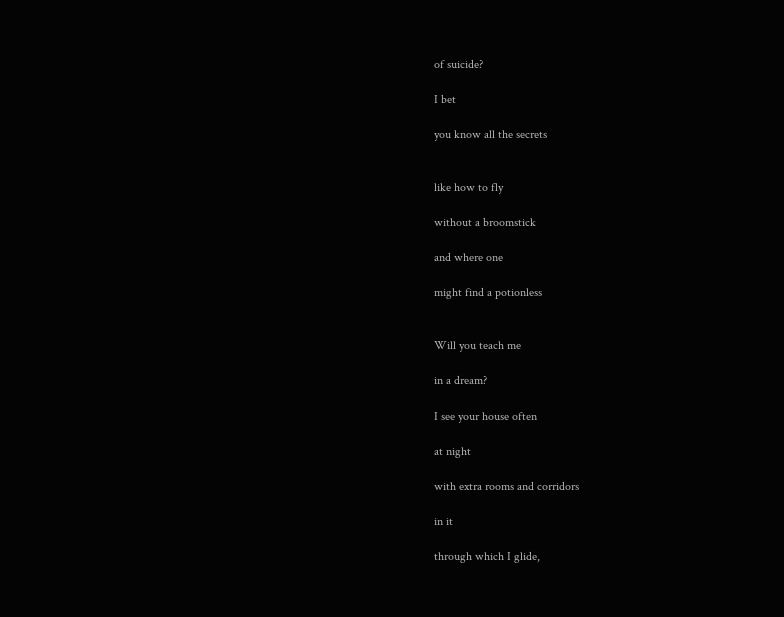of suicide?

I bet

you know all the secrets


like how to fly

without a broomstick

and where one

might find a potionless


Will you teach me

in a dream?

I see your house often

at night

with extra rooms and corridors

in it

through which I glide,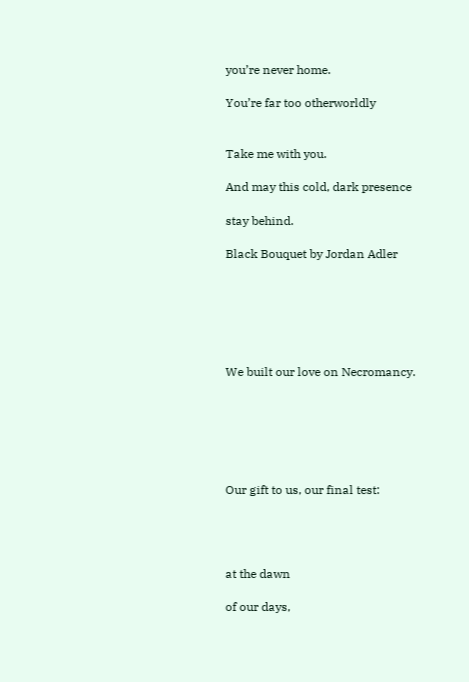you’re never home.

You’re far too otherworldly


Take me with you.

And may this cold, dark presence

stay behind.

Black Bouquet by Jordan Adler






We built our love on Necromancy.






Our gift to us, our final test:




at the dawn

of our days,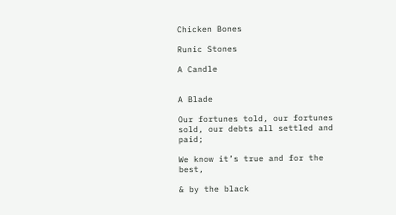Chicken Bones

Runic Stones

A Candle


A Blade

Our fortunes told, our fortunes sold, our debts all settled and paid;

We know it’s true and for the best,

& by the black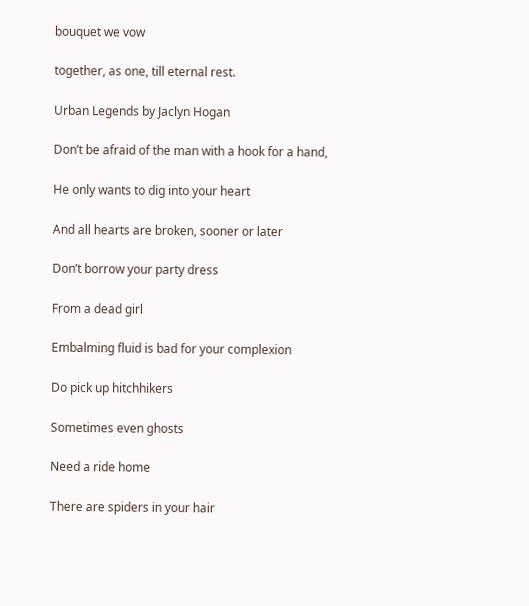bouquet we vow

together, as one, till eternal rest.

Urban Legends by Jaclyn Hogan

Don’t be afraid of the man with a hook for a hand,

He only wants to dig into your heart

And all hearts are broken, sooner or later

Don’t borrow your party dress

From a dead girl

Embalming fluid is bad for your complexion

Do pick up hitchhikers

Sometimes even ghosts

Need a ride home

There are spiders in your hair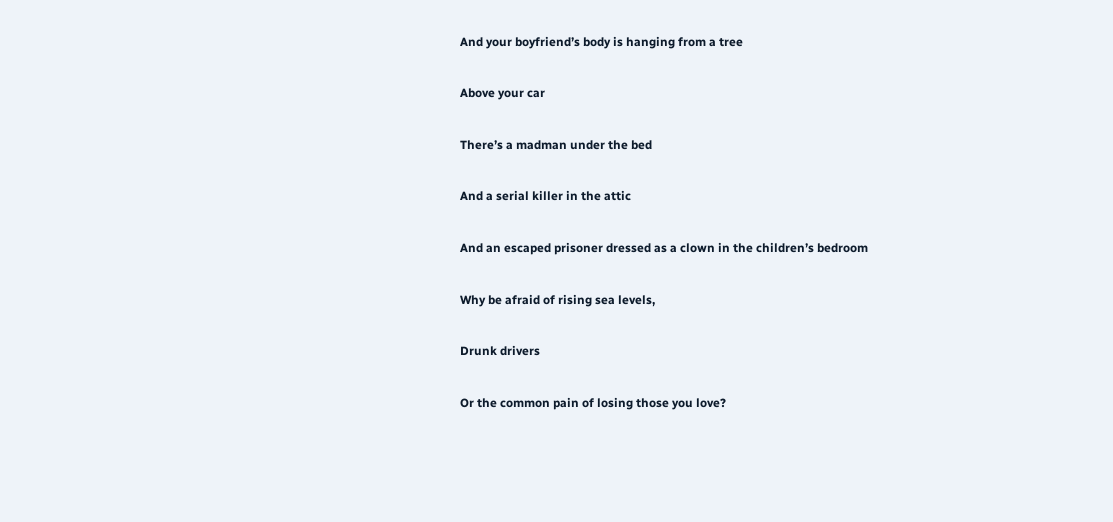And your boyfriend’s body is hanging from a tree

Above your car

There’s a madman under the bed

And a serial killer in the attic

And an escaped prisoner dressed as a clown in the children’s bedroom

Why be afraid of rising sea levels,

Drunk drivers

Or the common pain of losing those you love?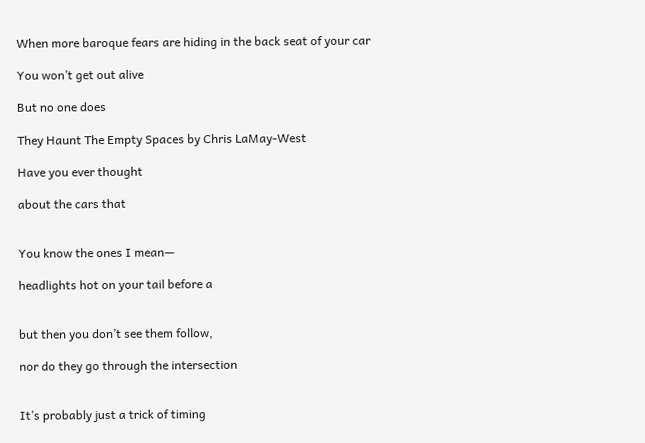When more baroque fears are hiding in the back seat of your car

You won’t get out alive

But no one does

They Haunt The Empty Spaces by Chris LaMay-West

Have you ever thought

about the cars that


You know the ones I mean—

headlights hot on your tail before a


but then you don’t see them follow,

nor do they go through the intersection


It’s probably just a trick of timing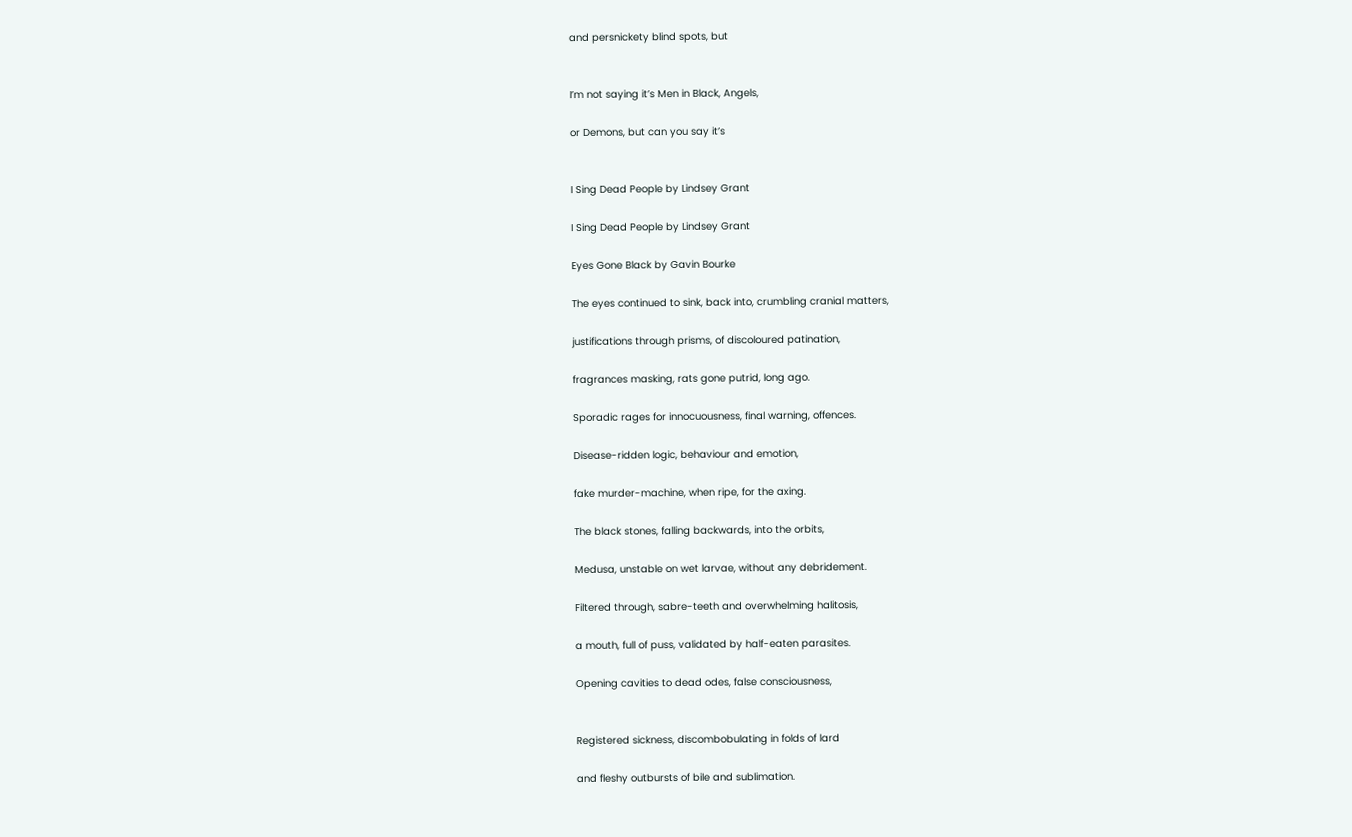and persnickety blind spots, but


I’m not saying it’s Men in Black, Angels,

or Demons, but can you say it’s


I Sing Dead People by Lindsey Grant

I Sing Dead People by Lindsey Grant

Eyes Gone Black by Gavin Bourke

The eyes continued to sink, back into, crumbling cranial matters,

justifications through prisms, of discoloured patination,

fragrances masking, rats gone putrid, long ago.

Sporadic rages for innocuousness, final warning, offences.

Disease-ridden logic, behaviour and emotion,

fake murder-machine, when ripe, for the axing.

The black stones, falling backwards, into the orbits,

Medusa, unstable on wet larvae, without any debridement.

Filtered through, sabre-teeth and overwhelming halitosis,

a mouth, full of puss, validated by half-eaten parasites.

Opening cavities to dead odes, false consciousness,


Registered sickness, discombobulating in folds of lard

and fleshy outbursts of bile and sublimation.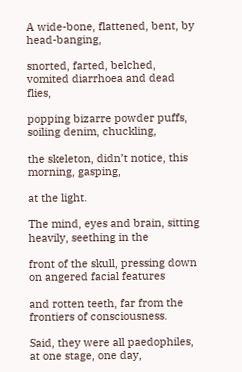A wide-bone, flattened, bent, by head-banging,

snorted, farted, belched, vomited diarrhoea and dead flies,

popping bizarre powder puffs, soiling denim, chuckling,

the skeleton, didn’t notice, this morning, gasping,

at the light.

The mind, eyes and brain, sitting heavily, seething in the

front of the skull, pressing down on angered facial features

and rotten teeth, far from the frontiers of consciousness.

Said, they were all paedophiles, at one stage, one day,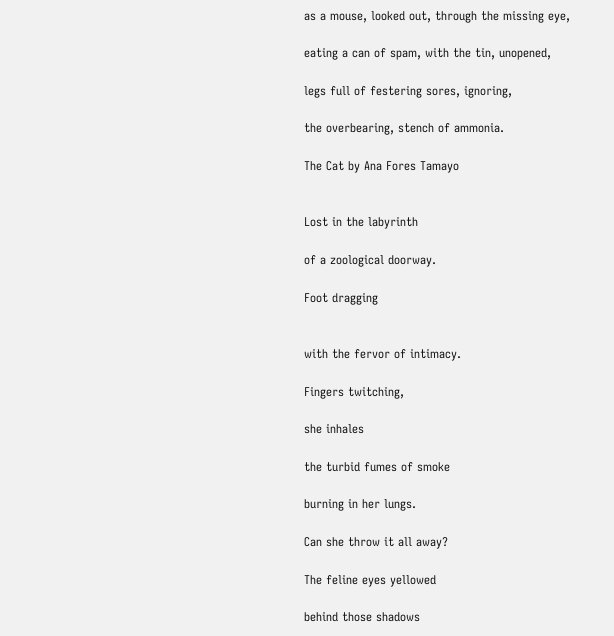as a mouse, looked out, through the missing eye,

eating a can of spam, with the tin, unopened,

legs full of festering sores, ignoring,

the overbearing, stench of ammonia.

The Cat by Ana Fores Tamayo


Lost in the labyrinth

of a zoological doorway.

Foot dragging


with the fervor of intimacy.

Fingers twitching,

she inhales

the turbid fumes of smoke

burning in her lungs.

Can she throw it all away?

The feline eyes yellowed

behind those shadows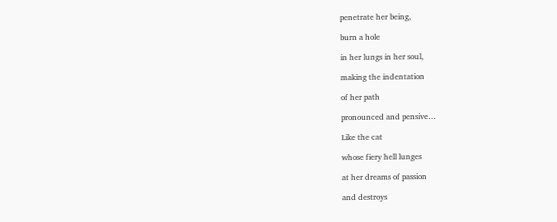penetrate her being,

burn a hole

in her lungs in her soul,

making the indentation

of her path

pronounced and pensive…

Like the cat

whose fiery hell lunges

at her dreams of passion

and destroys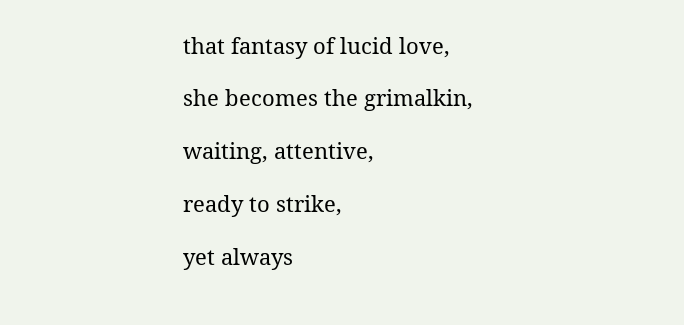that fantasy of lucid love,

she becomes the grimalkin,

waiting, attentive,

ready to strike,

yet always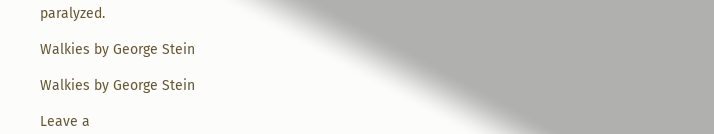paralyzed.

Walkies by George Stein

Walkies by George Stein

Leave a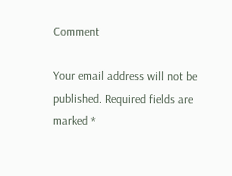Comment

Your email address will not be published. Required fields are marked *